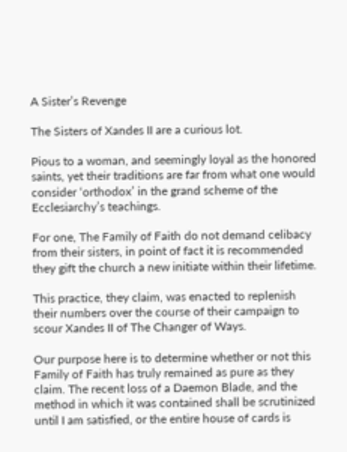A Sister’s Revenge

The Sisters of Xandes II are a curious lot.

Pious to a woman, and seemingly loyal as the honored saints, yet their traditions are far from what one would consider ‘orthodox’ in the grand scheme of the Ecclesiarchy’s teachings.

For one, The Family of Faith do not demand celibacy from their sisters, in point of fact it is recommended they gift the church a new initiate within their lifetime.

This practice, they claim, was enacted to replenish their numbers over the course of their campaign to scour Xandes II of The Changer of Ways.

Our purpose here is to determine whether or not this Family of Faith has truly remained as pure as they claim. The recent loss of a Daemon Blade, and the method in which it was contained shall be scrutinized until I am satisfied, or the entire house of cards is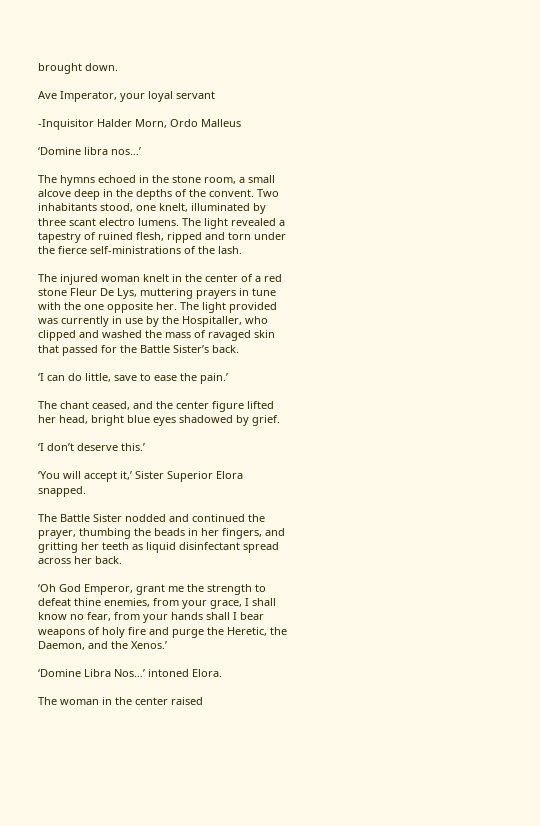brought down.

Ave Imperator, your loyal servant

-Inquisitor Halder Morn, Ordo Malleus

‘Domine libra nos…’

The hymns echoed in the stone room, a small alcove deep in the depths of the convent. Two inhabitants stood, one knelt, illuminated by three scant electro lumens. The light revealed a tapestry of ruined flesh, ripped and torn under the fierce self-ministrations of the lash.

The injured woman knelt in the center of a red stone Fleur De Lys, muttering prayers in tune with the one opposite her. The light provided was currently in use by the Hospitaller, who clipped and washed the mass of ravaged skin that passed for the Battle Sister’s back.

‘I can do little, save to ease the pain.’

The chant ceased, and the center figure lifted her head, bright blue eyes shadowed by grief.

‘I don’t deserve this.’

‘You will accept it,’ Sister Superior Elora snapped.

The Battle Sister nodded and continued the prayer, thumbing the beads in her fingers, and gritting her teeth as liquid disinfectant spread across her back.

‘Oh God Emperor, grant me the strength to defeat thine enemies, from your grace, I shall know no fear, from your hands shall I bear weapons of holy fire and purge the Heretic, the Daemon, and the Xenos.’

‘Domine Libra Nos…’ intoned Elora.

The woman in the center raised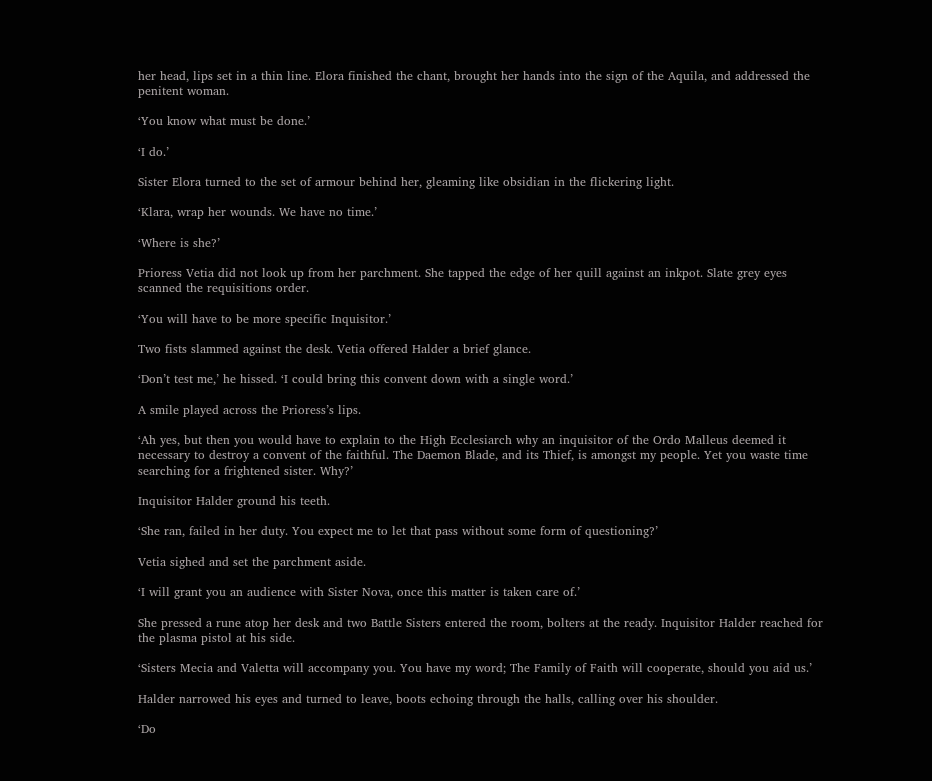her head, lips set in a thin line. Elora finished the chant, brought her hands into the sign of the Aquila, and addressed the penitent woman.

‘You know what must be done.’

‘I do.’

Sister Elora turned to the set of armour behind her, gleaming like obsidian in the flickering light.

‘Klara, wrap her wounds. We have no time.’

‘Where is she?’

Prioress Vetia did not look up from her parchment. She tapped the edge of her quill against an inkpot. Slate grey eyes scanned the requisitions order.

‘You will have to be more specific Inquisitor.’

Two fists slammed against the desk. Vetia offered Halder a brief glance.

‘Don’t test me,’ he hissed. ‘I could bring this convent down with a single word.’

A smile played across the Prioress’s lips.

‘Ah yes, but then you would have to explain to the High Ecclesiarch why an inquisitor of the Ordo Malleus deemed it necessary to destroy a convent of the faithful. The Daemon Blade, and its Thief, is amongst my people. Yet you waste time searching for a frightened sister. Why?’

Inquisitor Halder ground his teeth.

‘She ran, failed in her duty. You expect me to let that pass without some form of questioning?’

Vetia sighed and set the parchment aside.

‘I will grant you an audience with Sister Nova, once this matter is taken care of.’

She pressed a rune atop her desk and two Battle Sisters entered the room, bolters at the ready. Inquisitor Halder reached for the plasma pistol at his side.

‘Sisters Mecia and Valetta will accompany you. You have my word; The Family of Faith will cooperate, should you aid us.’

Halder narrowed his eyes and turned to leave, boots echoing through the halls, calling over his shoulder.

‘Do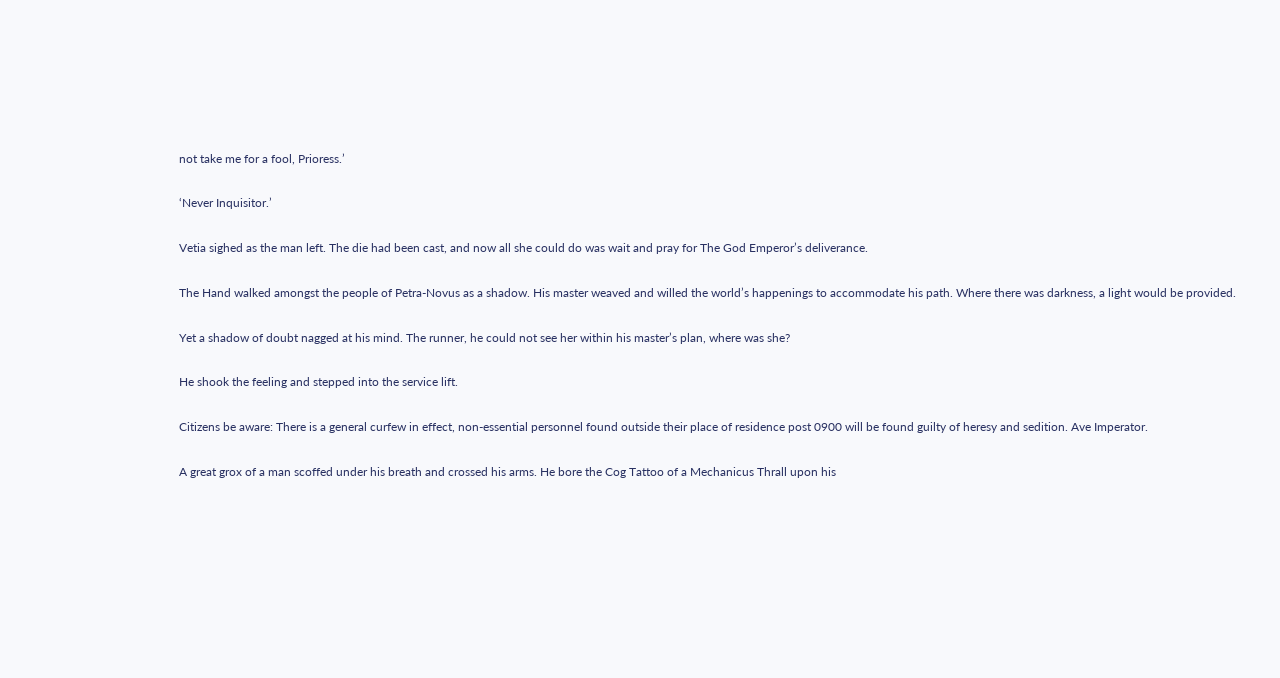not take me for a fool, Prioress.’

‘Never Inquisitor.’

Vetia sighed as the man left. The die had been cast, and now all she could do was wait and pray for The God Emperor’s deliverance.

The Hand walked amongst the people of Petra-Novus as a shadow. His master weaved and willed the world’s happenings to accommodate his path. Where there was darkness, a light would be provided.

Yet a shadow of doubt nagged at his mind. The runner, he could not see her within his master’s plan, where was she?

He shook the feeling and stepped into the service lift.

Citizens be aware: There is a general curfew in effect, non-essential personnel found outside their place of residence post 0900 will be found guilty of heresy and sedition. Ave Imperator.

A great grox of a man scoffed under his breath and crossed his arms. He bore the Cog Tattoo of a Mechanicus Thrall upon his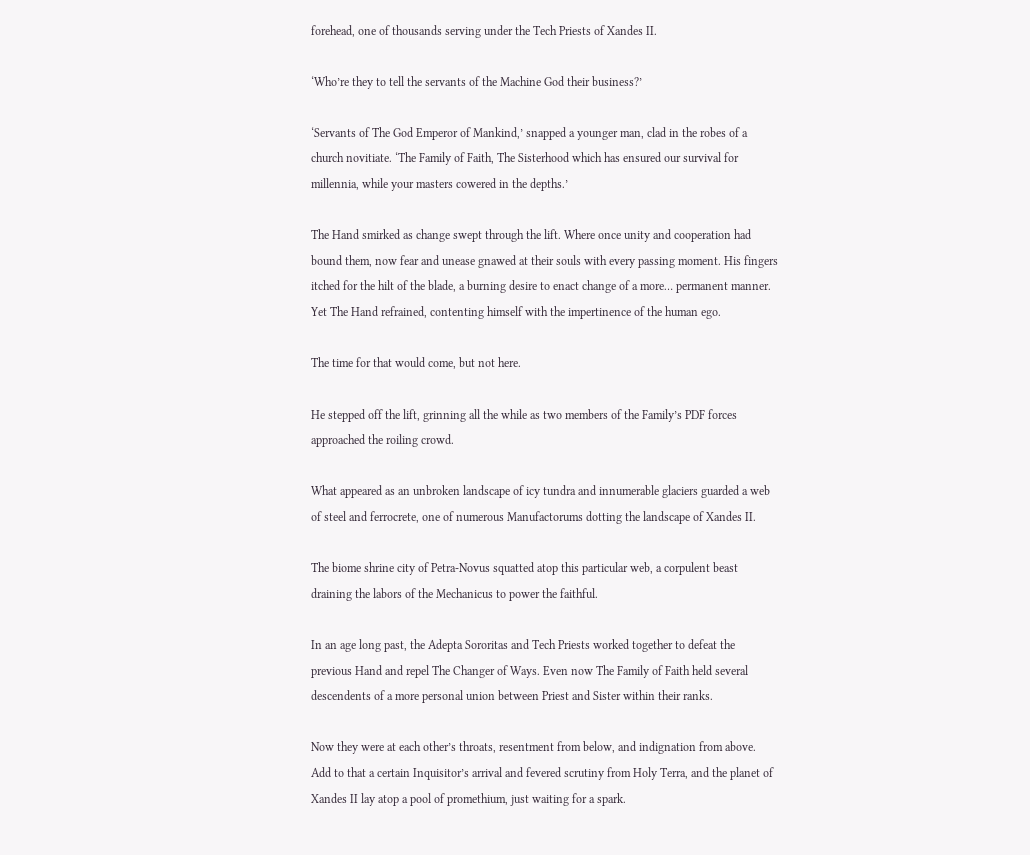forehead, one of thousands serving under the Tech Priests of Xandes II.

‘Who’re they to tell the servants of the Machine God their business?’

‘Servants of The God Emperor of Mankind,’ snapped a younger man, clad in the robes of a church novitiate. ‘The Family of Faith, The Sisterhood which has ensured our survival for millennia, while your masters cowered in the depths.’

The Hand smirked as change swept through the lift. Where once unity and cooperation had bound them, now fear and unease gnawed at their souls with every passing moment. His fingers itched for the hilt of the blade, a burning desire to enact change of a more… permanent manner. Yet The Hand refrained, contenting himself with the impertinence of the human ego.

The time for that would come, but not here.

He stepped off the lift, grinning all the while as two members of the Family’s PDF forces approached the roiling crowd.

What appeared as an unbroken landscape of icy tundra and innumerable glaciers guarded a web of steel and ferrocrete, one of numerous Manufactorums dotting the landscape of Xandes II.

The biome shrine city of Petra-Novus squatted atop this particular web, a corpulent beast draining the labors of the Mechanicus to power the faithful.

In an age long past, the Adepta Sororitas and Tech Priests worked together to defeat the previous Hand and repel The Changer of Ways. Even now The Family of Faith held several descendents of a more personal union between Priest and Sister within their ranks.

Now they were at each other’s throats, resentment from below, and indignation from above. Add to that a certain Inquisitor’s arrival and fevered scrutiny from Holy Terra, and the planet of Xandes II lay atop a pool of promethium, just waiting for a spark.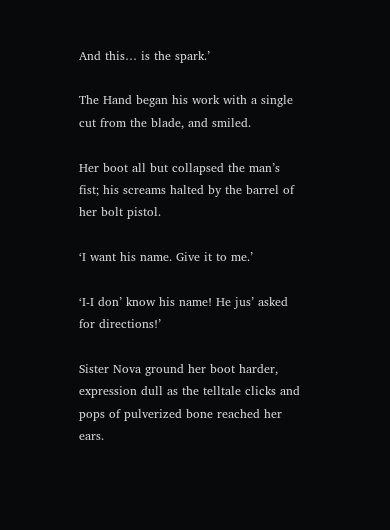And this… is the spark.’

The Hand began his work with a single cut from the blade, and smiled.

Her boot all but collapsed the man’s fist; his screams halted by the barrel of her bolt pistol.

‘I want his name. Give it to me.’

‘I-I don’ know his name! He jus’ asked for directions!’

Sister Nova ground her boot harder, expression dull as the telltale clicks and pops of pulverized bone reached her ears.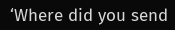‘Where did you send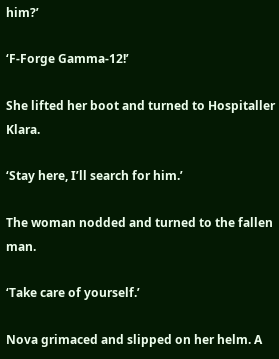him?’

‘F-Forge Gamma-12!’

She lifted her boot and turned to Hospitaller Klara.

‘Stay here, I’ll search for him.’

The woman nodded and turned to the fallen man.

‘Take care of yourself.’

Nova grimaced and slipped on her helm. A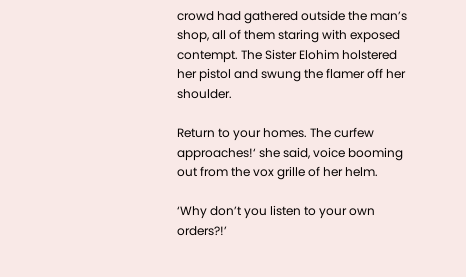crowd had gathered outside the man’s shop, all of them staring with exposed contempt. The Sister Elohim holstered her pistol and swung the flamer off her shoulder.

Return to your homes. The curfew approaches!‘ she said, voice booming out from the vox grille of her helm.

‘Why don’t you listen to your own orders?!’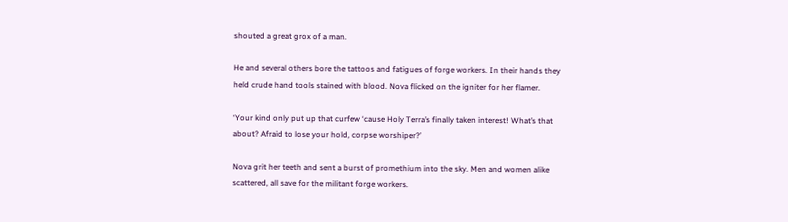shouted a great grox of a man.

He and several others bore the tattoos and fatigues of forge workers. In their hands they held crude hand tools stained with blood. Nova flicked on the igniter for her flamer.

‘Your kind only put up that curfew ‘cause Holy Terra’s finally taken interest! What’s that about? Afraid to lose your hold, corpse worshiper?’

Nova grit her teeth and sent a burst of promethium into the sky. Men and women alike scattered, all save for the militant forge workers.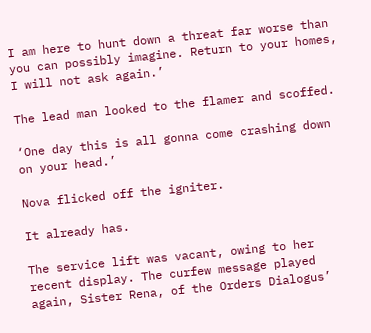I am here to hunt down a threat far worse than you can possibly imagine. Return to your homes, I will not ask again.’

The lead man looked to the flamer and scoffed.

‘One day this is all gonna come crashing down on your head.’

Nova flicked off the igniter.

It already has.

The service lift was vacant, owing to her recent display. The curfew message played again, Sister Rena, of the Orders Dialogus’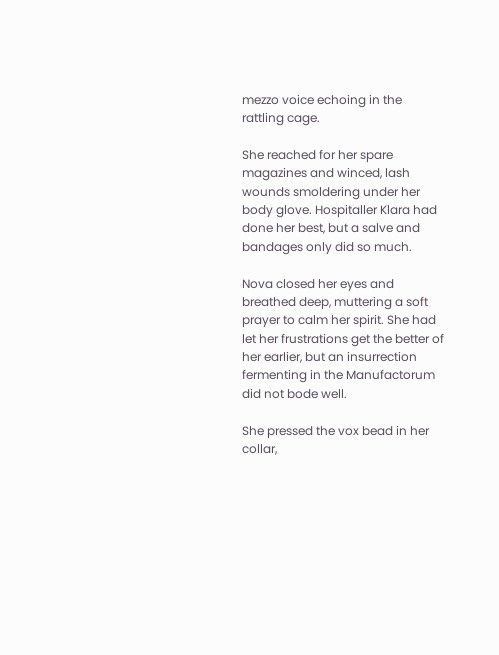mezzo voice echoing in the rattling cage.

She reached for her spare magazines and winced, lash wounds smoldering under her body glove. Hospitaller Klara had done her best, but a salve and bandages only did so much.

Nova closed her eyes and breathed deep, muttering a soft prayer to calm her spirit. She had let her frustrations get the better of her earlier, but an insurrection fermenting in the Manufactorum did not bode well.

She pressed the vox bead in her collar,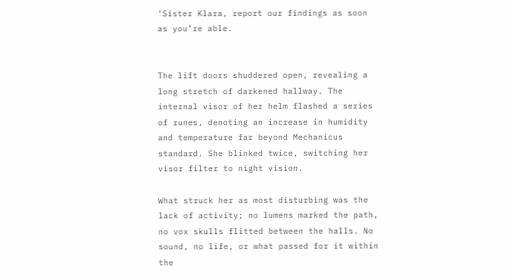‘Sister Klara, report our findings as soon as you’re able.


The lift doors shuddered open, revealing a long stretch of darkened hallway. The internal visor of her helm flashed a series of runes, denoting an increase in humidity and temperature far beyond Mechanicus standard. She blinked twice, switching her visor filter to night vision.

What struck her as most disturbing was the lack of activity; no lumens marked the path, no vox skulls flitted between the halls. No sound, no life, or what passed for it within the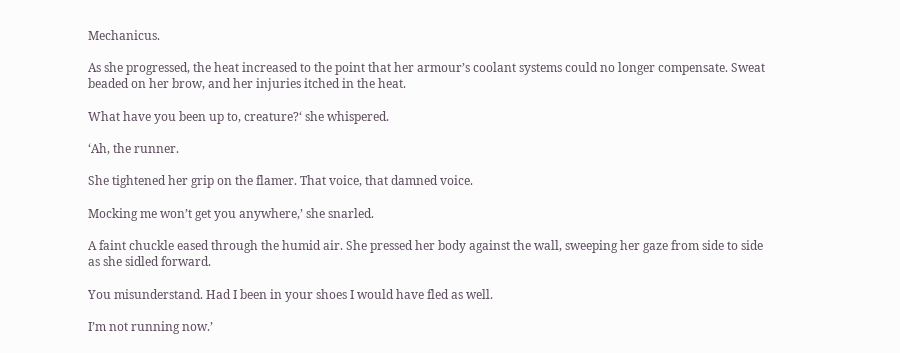Mechanicus.

As she progressed, the heat increased to the point that her armour’s coolant systems could no longer compensate. Sweat beaded on her brow, and her injuries itched in the heat.

What have you been up to, creature?‘ she whispered.

‘Ah, the runner.

She tightened her grip on the flamer. That voice, that damned voice.

Mocking me won’t get you anywhere,’ she snarled.

A faint chuckle eased through the humid air. She pressed her body against the wall, sweeping her gaze from side to side as she sidled forward.

You misunderstand. Had I been in your shoes I would have fled as well.

I’m not running now.’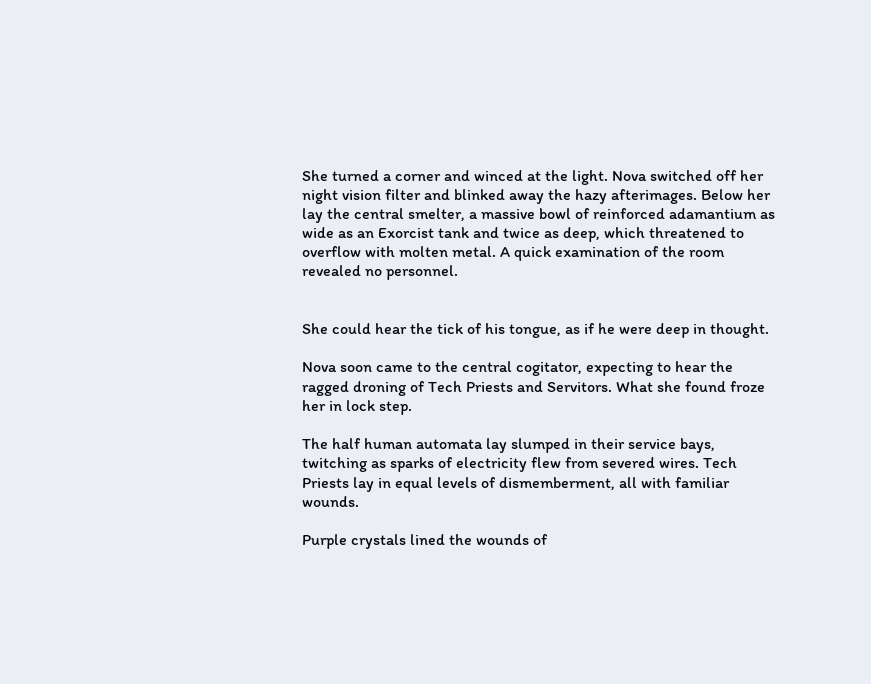She turned a corner and winced at the light. Nova switched off her night vision filter and blinked away the hazy afterimages. Below her lay the central smelter, a massive bowl of reinforced adamantium as wide as an Exorcist tank and twice as deep, which threatened to overflow with molten metal. A quick examination of the room revealed no personnel.


She could hear the tick of his tongue, as if he were deep in thought.

Nova soon came to the central cogitator, expecting to hear the ragged droning of Tech Priests and Servitors. What she found froze her in lock step.

The half human automata lay slumped in their service bays, twitching as sparks of electricity flew from severed wires. Tech Priests lay in equal levels of dismemberment, all with familiar wounds.

Purple crystals lined the wounds of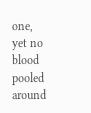one, yet no blood pooled around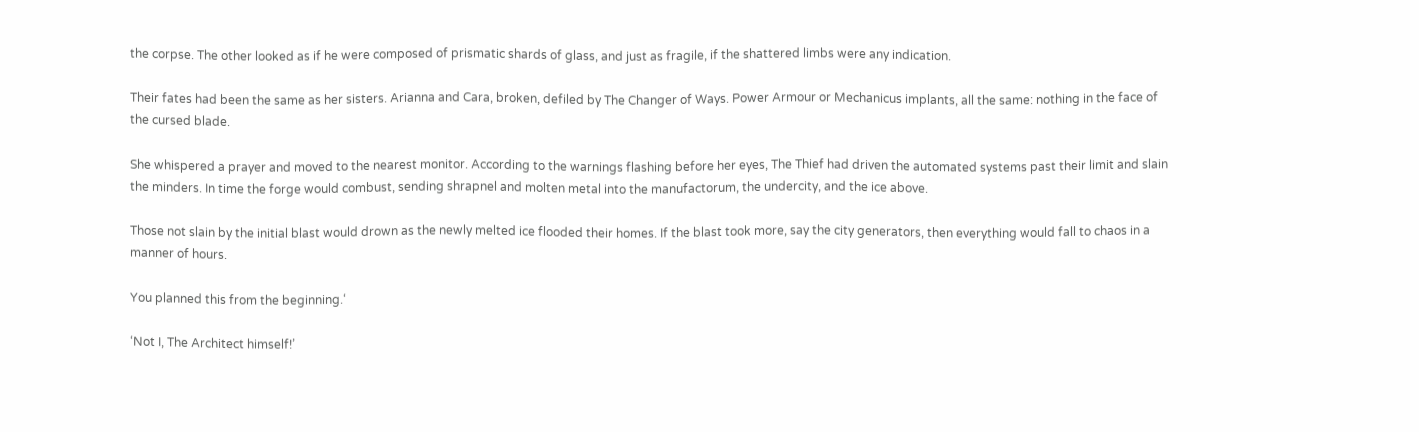the corpse. The other looked as if he were composed of prismatic shards of glass, and just as fragile, if the shattered limbs were any indication.

Their fates had been the same as her sisters. Arianna and Cara, broken, defiled by The Changer of Ways. Power Armour or Mechanicus implants, all the same: nothing in the face of the cursed blade.

She whispered a prayer and moved to the nearest monitor. According to the warnings flashing before her eyes, The Thief had driven the automated systems past their limit and slain the minders. In time the forge would combust, sending shrapnel and molten metal into the manufactorum, the undercity, and the ice above.

Those not slain by the initial blast would drown as the newly melted ice flooded their homes. If the blast took more, say the city generators, then everything would fall to chaos in a manner of hours.

You planned this from the beginning.‘

‘Not I, The Architect himself!’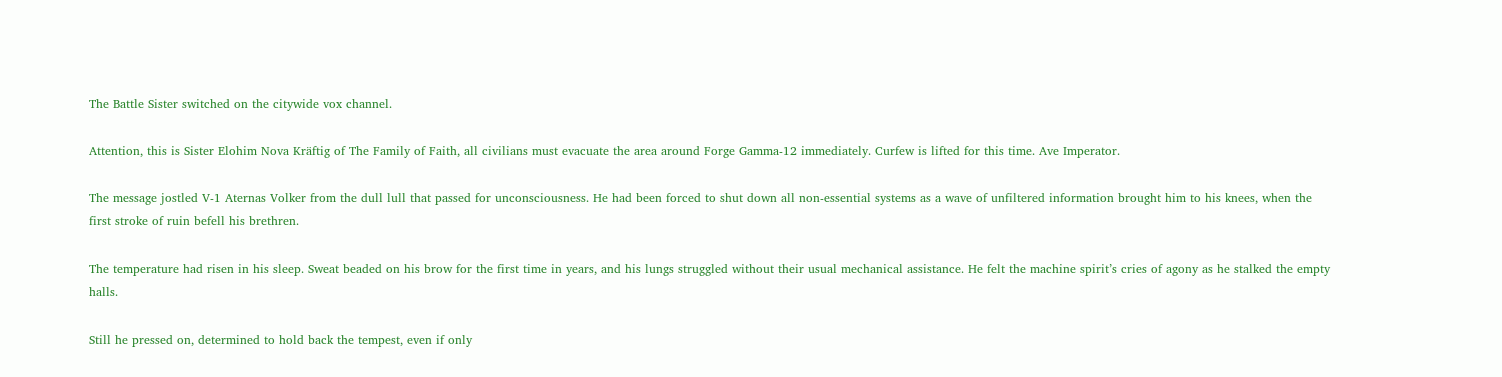The Battle Sister switched on the citywide vox channel.

Attention, this is Sister Elohim Nova Kräftig of The Family of Faith, all civilians must evacuate the area around Forge Gamma-12 immediately. Curfew is lifted for this time. Ave Imperator.

The message jostled V-1 Aternas Volker from the dull lull that passed for unconsciousness. He had been forced to shut down all non-essential systems as a wave of unfiltered information brought him to his knees, when the first stroke of ruin befell his brethren.

The temperature had risen in his sleep. Sweat beaded on his brow for the first time in years, and his lungs struggled without their usual mechanical assistance. He felt the machine spirit’s cries of agony as he stalked the empty halls.

Still he pressed on, determined to hold back the tempest, even if only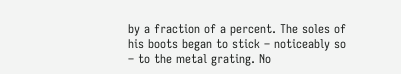by a fraction of a percent. The soles of his boots began to stick – noticeably so – to the metal grating. No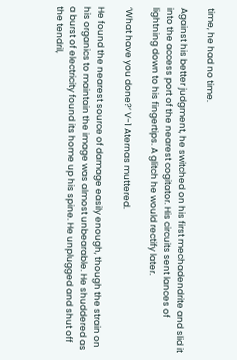time, he had no time.

Against his better judgment, he switched on his first mechadendrite and slid it into the access port of the nearest cogitator. His circuits sent lances of lightning down to his fingertips. A glitch he would rectify later.

‘What have you done?’ V-1 Aternas muttered.

He found the nearest source of damage easily enough, though the strain on his organics to maintain the image was almost unbearable. He shuddered as a burst of electricity found its home up his spine. He unplugged and shut off the tendril,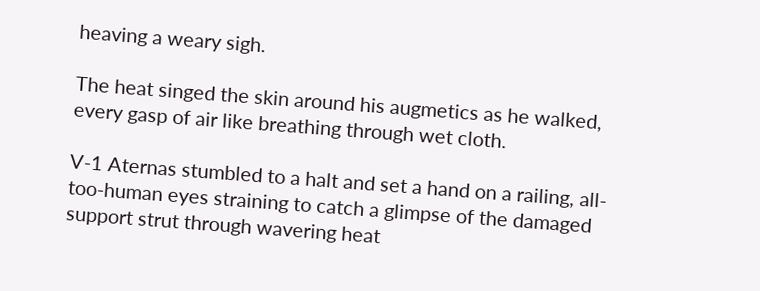heaving a weary sigh.

The heat singed the skin around his augmetics as he walked, every gasp of air like breathing through wet cloth.

V-1 Aternas stumbled to a halt and set a hand on a railing, all-too-human eyes straining to catch a glimpse of the damaged support strut through wavering heat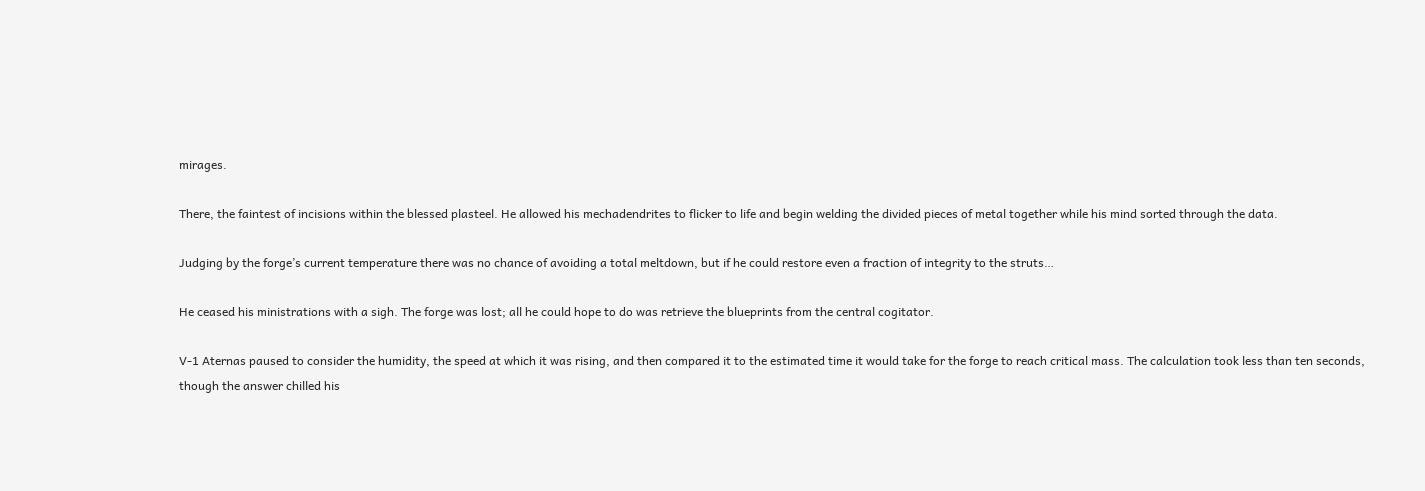mirages.

There, the faintest of incisions within the blessed plasteel. He allowed his mechadendrites to flicker to life and begin welding the divided pieces of metal together while his mind sorted through the data.

Judging by the forge’s current temperature there was no chance of avoiding a total meltdown, but if he could restore even a fraction of integrity to the struts…

He ceased his ministrations with a sigh. The forge was lost; all he could hope to do was retrieve the blueprints from the central cogitator.

V-1 Aternas paused to consider the humidity, the speed at which it was rising, and then compared it to the estimated time it would take for the forge to reach critical mass. The calculation took less than ten seconds, though the answer chilled his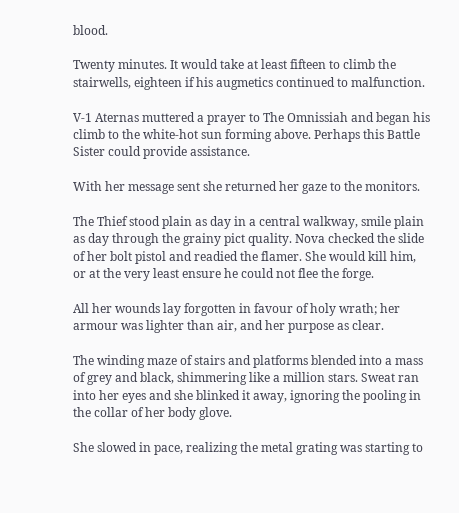blood.

Twenty minutes. It would take at least fifteen to climb the stairwells, eighteen if his augmetics continued to malfunction.

V-1 Aternas muttered a prayer to The Omnissiah and began his climb to the white-hot sun forming above. Perhaps this Battle Sister could provide assistance.

With her message sent she returned her gaze to the monitors.

The Thief stood plain as day in a central walkway, smile plain as day through the grainy pict quality. Nova checked the slide of her bolt pistol and readied the flamer. She would kill him, or at the very least ensure he could not flee the forge.

All her wounds lay forgotten in favour of holy wrath; her armour was lighter than air, and her purpose as clear.

The winding maze of stairs and platforms blended into a mass of grey and black, shimmering like a million stars. Sweat ran into her eyes and she blinked it away, ignoring the pooling in the collar of her body glove.

She slowed in pace, realizing the metal grating was starting to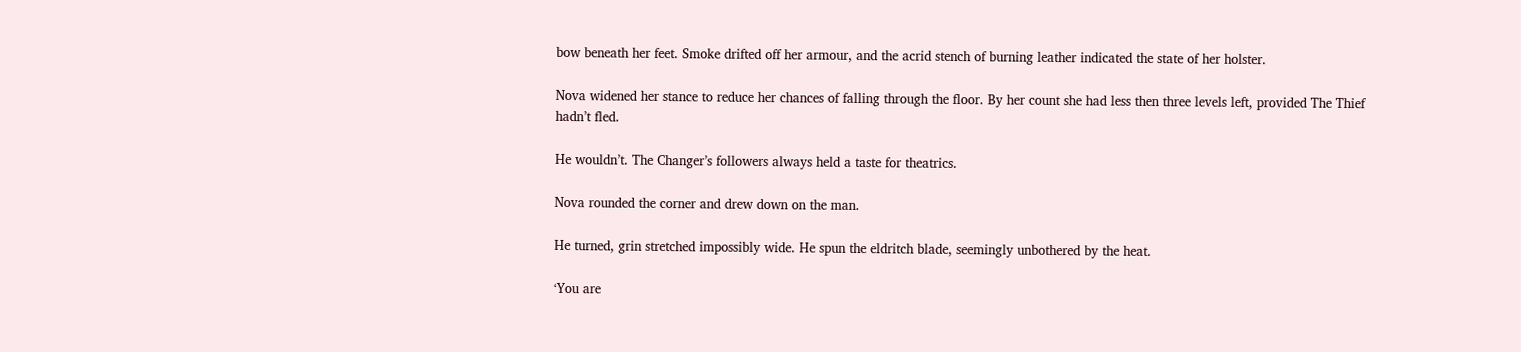bow beneath her feet. Smoke drifted off her armour, and the acrid stench of burning leather indicated the state of her holster.

Nova widened her stance to reduce her chances of falling through the floor. By her count she had less then three levels left, provided The Thief hadn’t fled.

He wouldn’t. The Changer’s followers always held a taste for theatrics.

Nova rounded the corner and drew down on the man.

He turned, grin stretched impossibly wide. He spun the eldritch blade, seemingly unbothered by the heat.

‘You are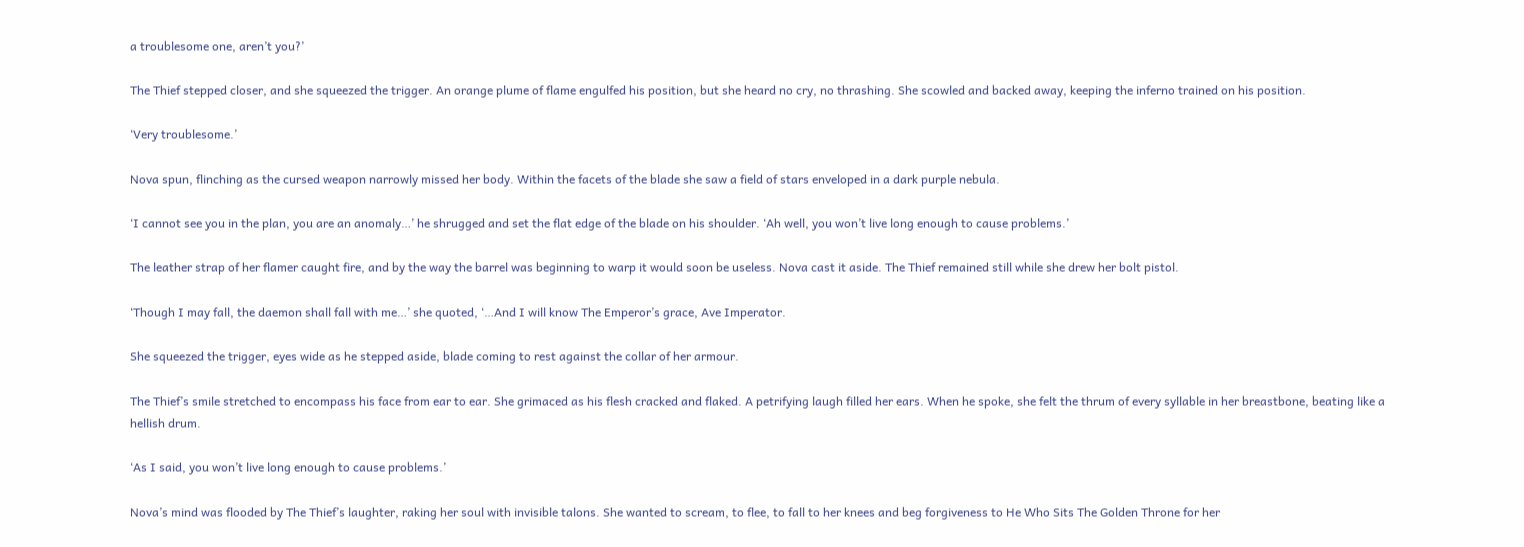a troublesome one, aren’t you?’

The Thief stepped closer, and she squeezed the trigger. An orange plume of flame engulfed his position, but she heard no cry, no thrashing. She scowled and backed away, keeping the inferno trained on his position.

‘Very troublesome.’

Nova spun, flinching as the cursed weapon narrowly missed her body. Within the facets of the blade she saw a field of stars enveloped in a dark purple nebula.

‘I cannot see you in the plan, you are an anomaly…’ he shrugged and set the flat edge of the blade on his shoulder. ‘Ah well, you won’t live long enough to cause problems.’

The leather strap of her flamer caught fire, and by the way the barrel was beginning to warp it would soon be useless. Nova cast it aside. The Thief remained still while she drew her bolt pistol.

‘Though I may fall, the daemon shall fall with me…’ she quoted, ‘…And I will know The Emperor’s grace, Ave Imperator.

She squeezed the trigger, eyes wide as he stepped aside, blade coming to rest against the collar of her armour.

The Thief’s smile stretched to encompass his face from ear to ear. She grimaced as his flesh cracked and flaked. A petrifying laugh filled her ears. When he spoke, she felt the thrum of every syllable in her breastbone, beating like a hellish drum.

‘As I said, you won’t live long enough to cause problems.’

Nova’s mind was flooded by The Thief’s laughter, raking her soul with invisible talons. She wanted to scream, to flee, to fall to her knees and beg forgiveness to He Who Sits The Golden Throne for her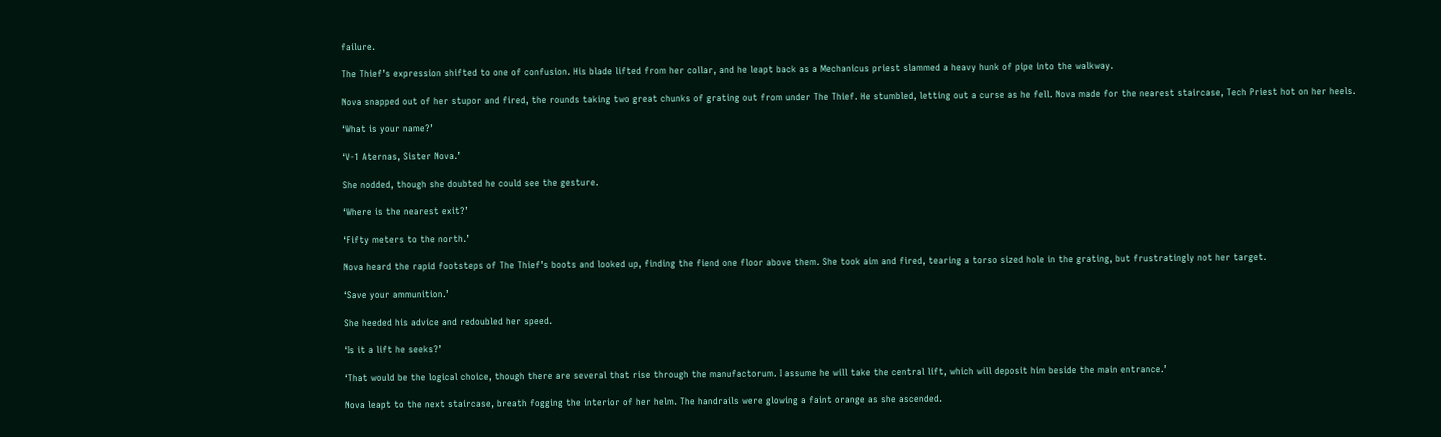failure.

The Thief’s expression shifted to one of confusion. His blade lifted from her collar, and he leapt back as a Mechanicus priest slammed a heavy hunk of pipe into the walkway.

Nova snapped out of her stupor and fired, the rounds taking two great chunks of grating out from under The Thief. He stumbled, letting out a curse as he fell. Nova made for the nearest staircase, Tech Priest hot on her heels.

‘What is your name?’

‘V-1 Aternas, Sister Nova.’

She nodded, though she doubted he could see the gesture.

‘Where is the nearest exit?’

‘Fifty meters to the north.’

Nova heard the rapid footsteps of The Thief’s boots and looked up, finding the fiend one floor above them. She took aim and fired, tearing a torso sized hole in the grating, but frustratingly not her target.

‘Save your ammunition.’

She heeded his advice and redoubled her speed.

‘Is it a lift he seeks?’

‘That would be the logical choice, though there are several that rise through the manufactorum. I assume he will take the central lift, which will deposit him beside the main entrance.’

Nova leapt to the next staircase, breath fogging the interior of her helm. The handrails were glowing a faint orange as she ascended.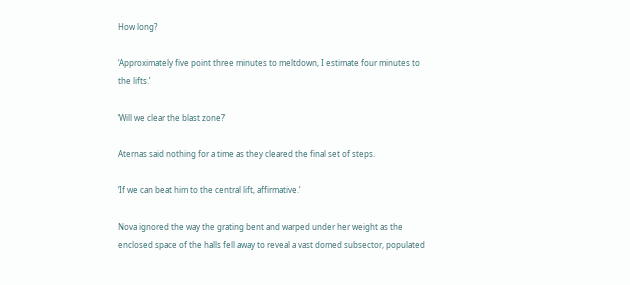How long?

‘Approximately five point three minutes to meltdown, I estimate four minutes to the lifts.’

‘Will we clear the blast zone?’

Aternas said nothing for a time as they cleared the final set of steps.

‘If we can beat him to the central lift, affirmative.’

Nova ignored the way the grating bent and warped under her weight as the enclosed space of the halls fell away to reveal a vast domed subsector, populated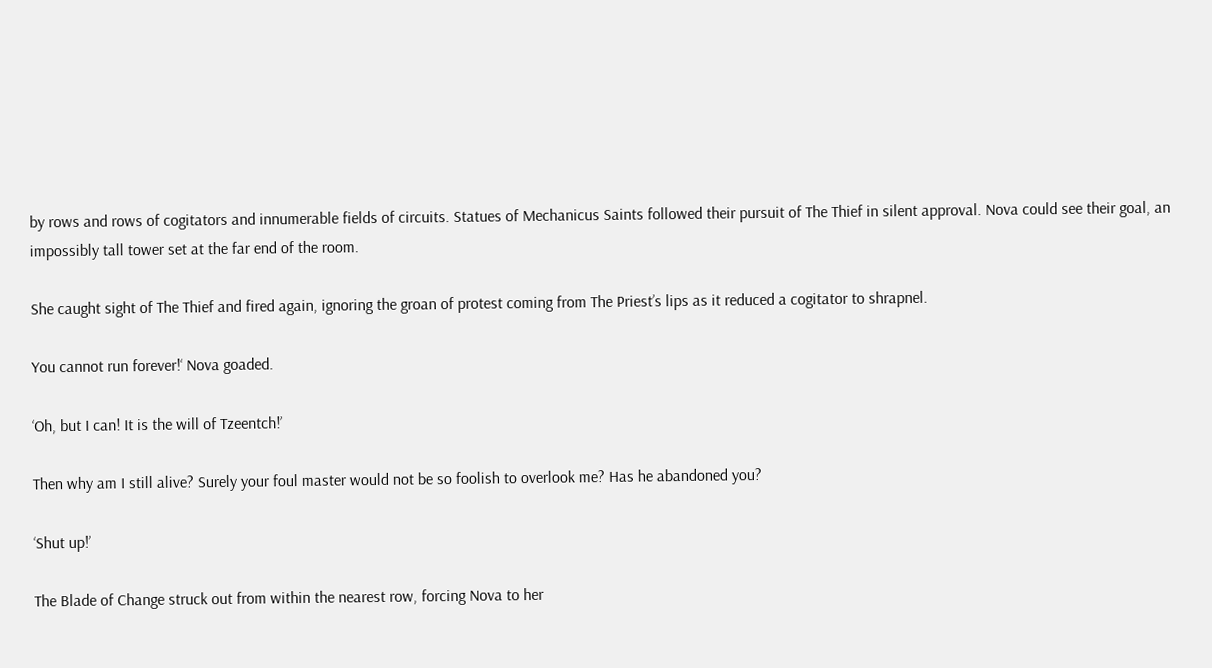by rows and rows of cogitators and innumerable fields of circuits. Statues of Mechanicus Saints followed their pursuit of The Thief in silent approval. Nova could see their goal, an impossibly tall tower set at the far end of the room.

She caught sight of The Thief and fired again, ignoring the groan of protest coming from The Priest’s lips as it reduced a cogitator to shrapnel.

You cannot run forever!‘ Nova goaded.

‘Oh, but I can! It is the will of Tzeentch!’

Then why am I still alive? Surely your foul master would not be so foolish to overlook me? Has he abandoned you?

‘Shut up!’

The Blade of Change struck out from within the nearest row, forcing Nova to her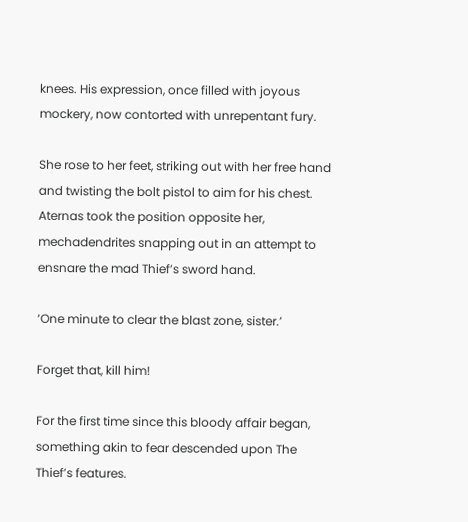knees. His expression, once filled with joyous mockery, now contorted with unrepentant fury.

She rose to her feet, striking out with her free hand and twisting the bolt pistol to aim for his chest. Aternas took the position opposite her, mechadendrites snapping out in an attempt to ensnare the mad Thief’s sword hand.

‘One minute to clear the blast zone, sister.’

Forget that, kill him!

For the first time since this bloody affair began, something akin to fear descended upon The Thief’s features.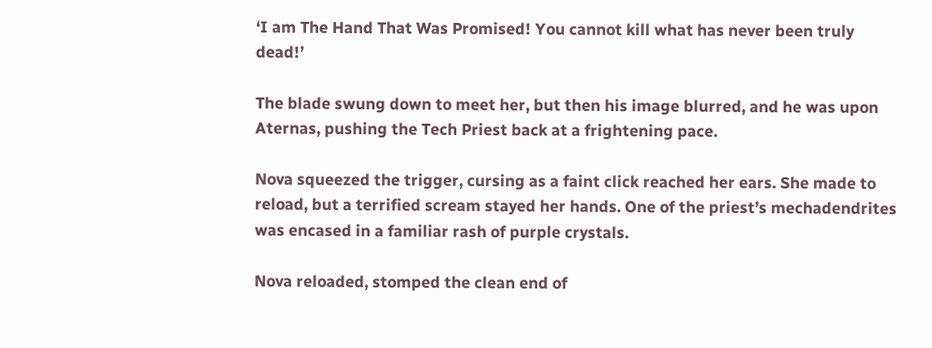‘I am The Hand That Was Promised! You cannot kill what has never been truly dead!’

The blade swung down to meet her, but then his image blurred, and he was upon Aternas, pushing the Tech Priest back at a frightening pace.

Nova squeezed the trigger, cursing as a faint click reached her ears. She made to reload, but a terrified scream stayed her hands. One of the priest’s mechadendrites was encased in a familiar rash of purple crystals.

Nova reloaded, stomped the clean end of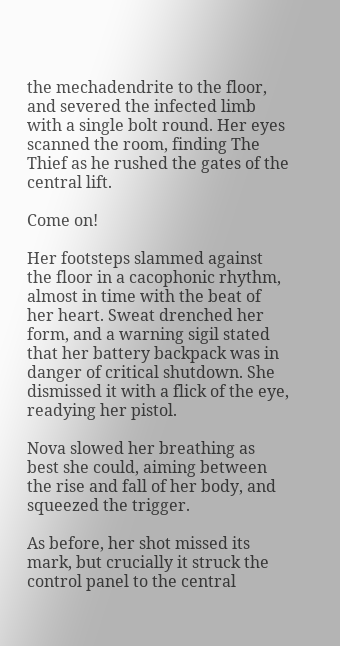the mechadendrite to the floor, and severed the infected limb with a single bolt round. Her eyes scanned the room, finding The Thief as he rushed the gates of the central lift.

Come on!

Her footsteps slammed against the floor in a cacophonic rhythm, almost in time with the beat of her heart. Sweat drenched her form, and a warning sigil stated that her battery backpack was in danger of critical shutdown. She dismissed it with a flick of the eye, readying her pistol.

Nova slowed her breathing as best she could, aiming between the rise and fall of her body, and squeezed the trigger.

As before, her shot missed its mark, but crucially it struck the control panel to the central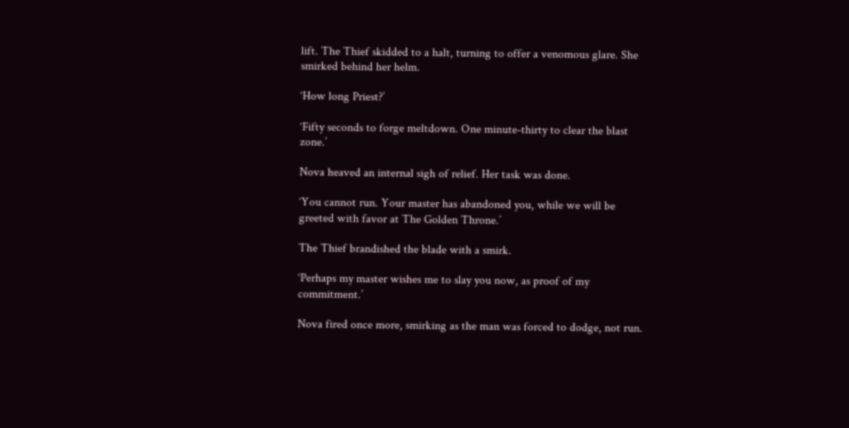lift. The Thief skidded to a halt, turning to offer a venomous glare. She smirked behind her helm.

‘How long Priest?’

‘Fifty seconds to forge meltdown. One minute-thirty to clear the blast zone.’

Nova heaved an internal sigh of relief. Her task was done.

‘You cannot run. Your master has abandoned you, while we will be greeted with favor at The Golden Throne.’

The Thief brandished the blade with a smirk.

‘Perhaps my master wishes me to slay you now, as proof of my commitment.’

Nova fired once more, smirking as the man was forced to dodge, not run.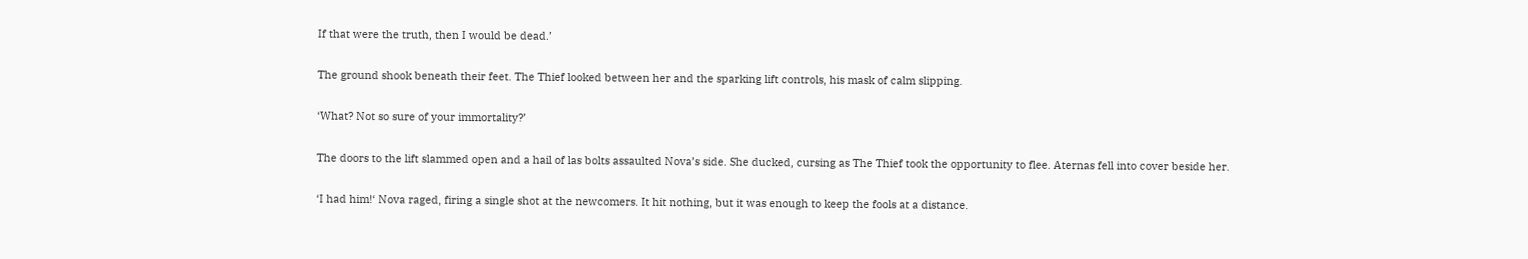If that were the truth, then I would be dead.’

The ground shook beneath their feet. The Thief looked between her and the sparking lift controls, his mask of calm slipping.

‘What? Not so sure of your immortality?’

The doors to the lift slammed open and a hail of las bolts assaulted Nova’s side. She ducked, cursing as The Thief took the opportunity to flee. Aternas fell into cover beside her.

‘I had him!‘ Nova raged, firing a single shot at the newcomers. It hit nothing, but it was enough to keep the fools at a distance.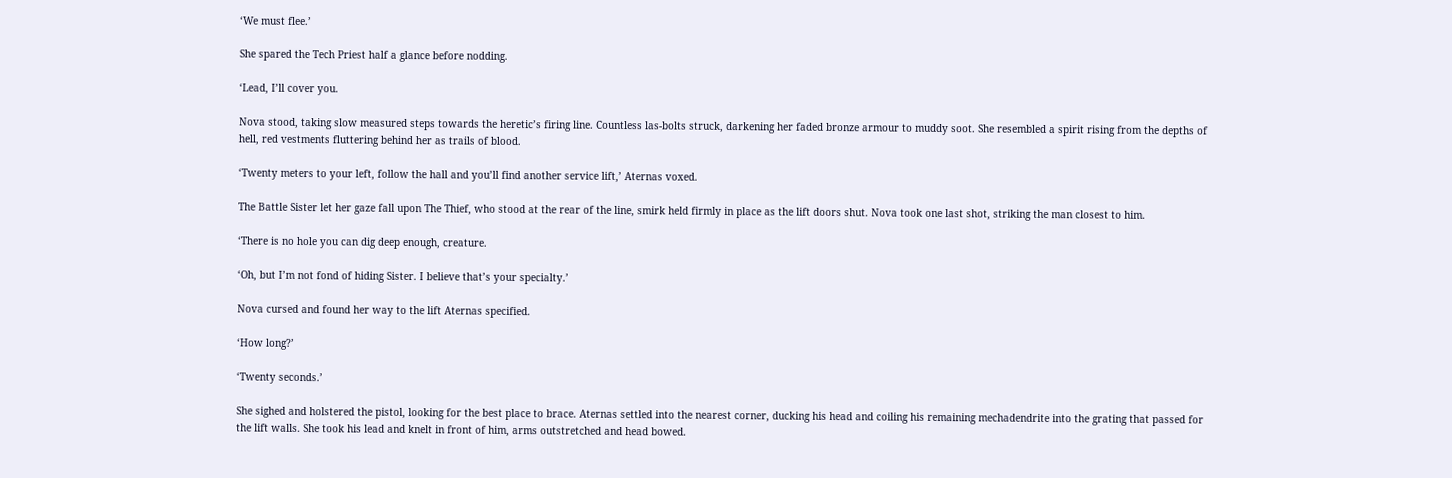‘We must flee.’

She spared the Tech Priest half a glance before nodding.

‘Lead, I’ll cover you.

Nova stood, taking slow measured steps towards the heretic’s firing line. Countless las-bolts struck, darkening her faded bronze armour to muddy soot. She resembled a spirit rising from the depths of hell, red vestments fluttering behind her as trails of blood.

‘Twenty meters to your left, follow the hall and you’ll find another service lift,’ Aternas voxed.

The Battle Sister let her gaze fall upon The Thief, who stood at the rear of the line, smirk held firmly in place as the lift doors shut. Nova took one last shot, striking the man closest to him.

‘There is no hole you can dig deep enough, creature.

‘Oh, but I’m not fond of hiding Sister. I believe that’s your specialty.’

Nova cursed and found her way to the lift Aternas specified.

‘How long?’

‘Twenty seconds.’

She sighed and holstered the pistol, looking for the best place to brace. Aternas settled into the nearest corner, ducking his head and coiling his remaining mechadendrite into the grating that passed for the lift walls. She took his lead and knelt in front of him, arms outstretched and head bowed.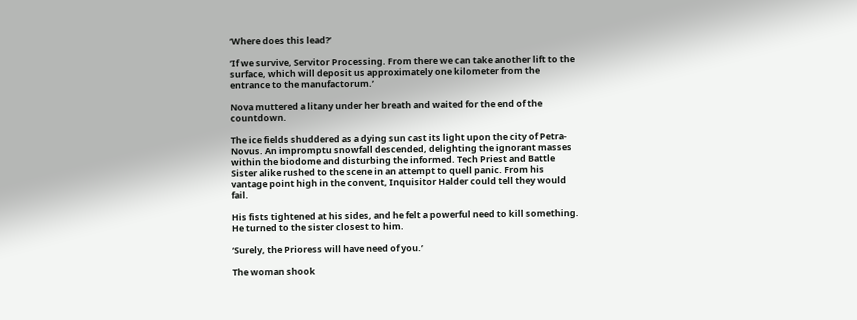‘Where does this lead?’

‘If we survive, Servitor Processing. From there we can take another lift to the surface, which will deposit us approximately one kilometer from the entrance to the manufactorum.’

Nova muttered a litany under her breath and waited for the end of the countdown.

The ice fields shuddered as a dying sun cast its light upon the city of Petra-Novus. An impromptu snowfall descended, delighting the ignorant masses within the biodome and disturbing the informed. Tech Priest and Battle Sister alike rushed to the scene in an attempt to quell panic. From his vantage point high in the convent, Inquisitor Halder could tell they would fail.

His fists tightened at his sides, and he felt a powerful need to kill something. He turned to the sister closest to him.

‘Surely, the Prioress will have need of you.’

The woman shook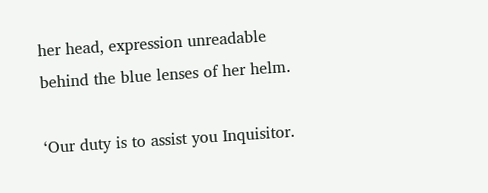her head, expression unreadable behind the blue lenses of her helm.

‘Our duty is to assist you Inquisitor.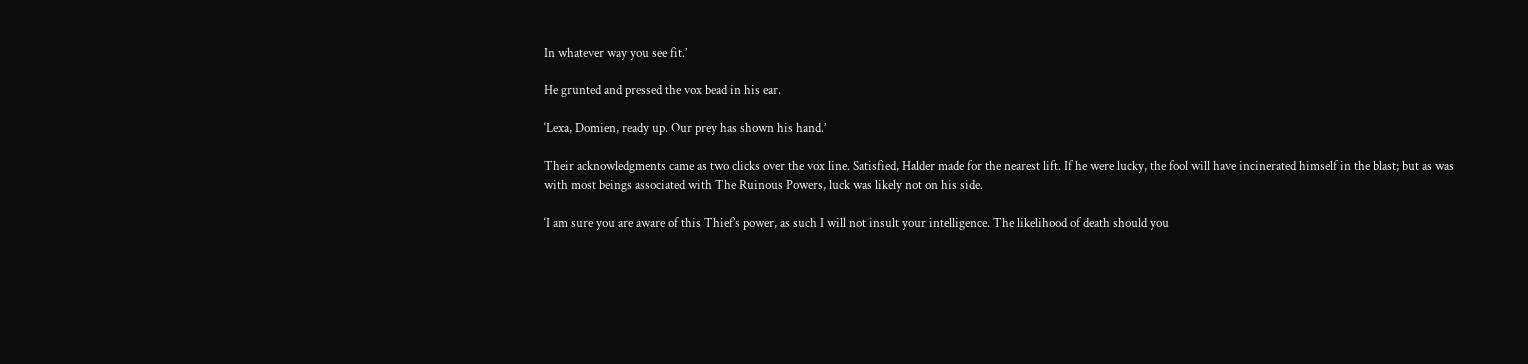In whatever way you see fit.’

He grunted and pressed the vox bead in his ear.

‘Lexa, Domien, ready up. Our prey has shown his hand.’

Their acknowledgments came as two clicks over the vox line. Satisfied, Halder made for the nearest lift. If he were lucky, the fool will have incinerated himself in the blast; but as was with most beings associated with The Ruinous Powers, luck was likely not on his side.

‘I am sure you are aware of this Thief’s power, as such I will not insult your intelligence. The likelihood of death should you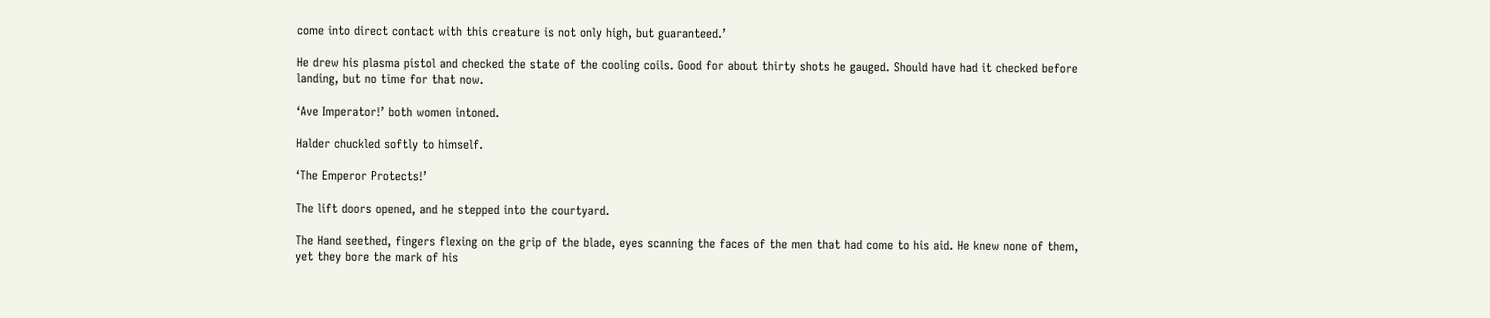come into direct contact with this creature is not only high, but guaranteed.’

He drew his plasma pistol and checked the state of the cooling coils. Good for about thirty shots he gauged. Should have had it checked before landing, but no time for that now.

‘Ave Imperator!’ both women intoned.

Halder chuckled softly to himself.

‘The Emperor Protects!’

The lift doors opened, and he stepped into the courtyard.

The Hand seethed, fingers flexing on the grip of the blade, eyes scanning the faces of the men that had come to his aid. He knew none of them, yet they bore the mark of his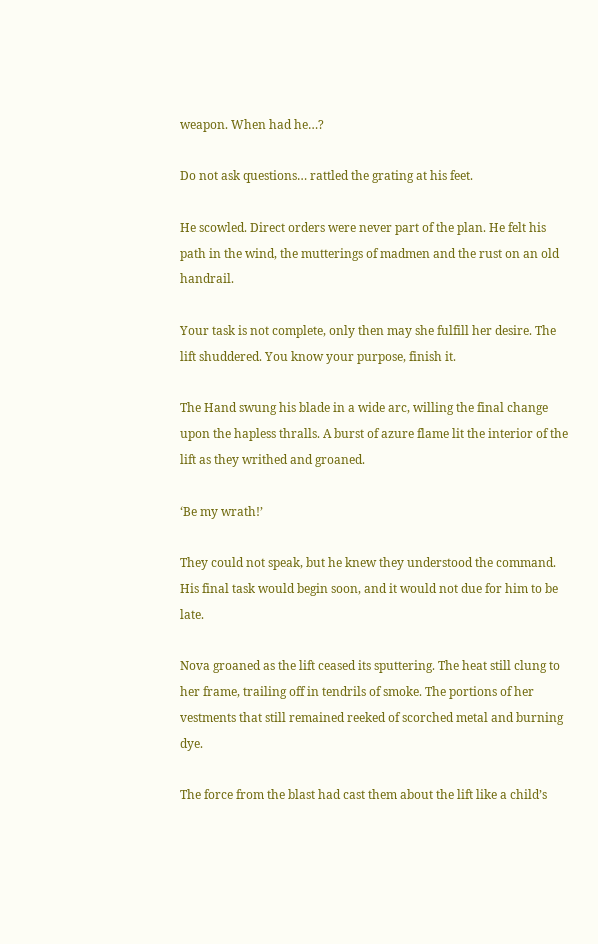weapon. When had he…?

Do not ask questions… rattled the grating at his feet.

He scowled. Direct orders were never part of the plan. He felt his path in the wind, the mutterings of madmen and the rust on an old handrail.

Your task is not complete, only then may she fulfill her desire. The lift shuddered. You know your purpose, finish it.

The Hand swung his blade in a wide arc, willing the final change upon the hapless thralls. A burst of azure flame lit the interior of the lift as they writhed and groaned.

‘Be my wrath!’

They could not speak, but he knew they understood the command. His final task would begin soon, and it would not due for him to be late.

Nova groaned as the lift ceased its sputtering. The heat still clung to her frame, trailing off in tendrils of smoke. The portions of her vestments that still remained reeked of scorched metal and burning dye.

The force from the blast had cast them about the lift like a child’s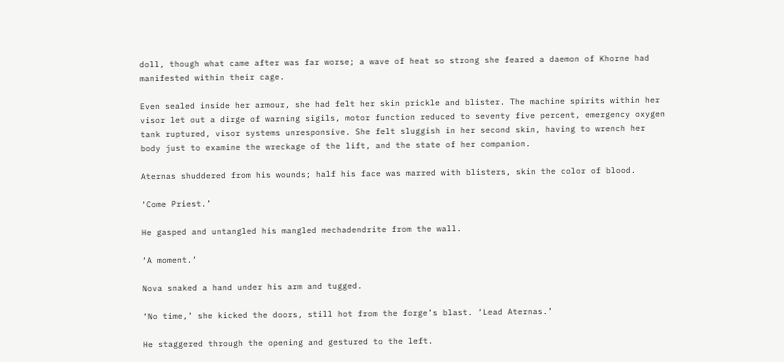doll, though what came after was far worse; a wave of heat so strong she feared a daemon of Khorne had manifested within their cage.

Even sealed inside her armour, she had felt her skin prickle and blister. The machine spirits within her visor let out a dirge of warning sigils, motor function reduced to seventy five percent, emergency oxygen tank ruptured, visor systems unresponsive. She felt sluggish in her second skin, having to wrench her body just to examine the wreckage of the lift, and the state of her companion.

Aternas shuddered from his wounds; half his face was marred with blisters, skin the color of blood.

‘Come Priest.’

He gasped and untangled his mangled mechadendrite from the wall.

‘A moment.’

Nova snaked a hand under his arm and tugged.

‘No time,’ she kicked the doors, still hot from the forge’s blast. ‘Lead Aternas.’

He staggered through the opening and gestured to the left.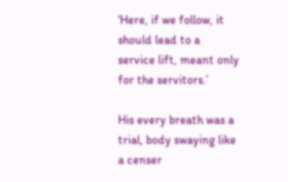‘Here, if we follow, it should lead to a service lift, meant only for the servitors.’

His every breath was a trial, body swaying like a censer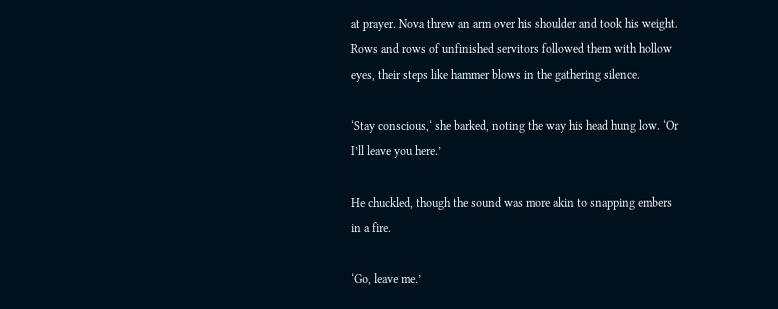at prayer. Nova threw an arm over his shoulder and took his weight. Rows and rows of unfinished servitors followed them with hollow eyes, their steps like hammer blows in the gathering silence.

‘Stay conscious,‘ she barked, noting the way his head hung low. ‘Or I’ll leave you here.’

He chuckled, though the sound was more akin to snapping embers in a fire.

‘Go, leave me.’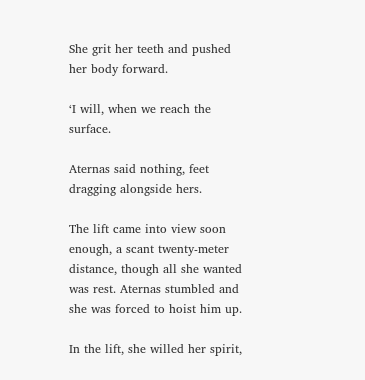She grit her teeth and pushed her body forward.

‘I will, when we reach the surface.

Aternas said nothing, feet dragging alongside hers.

The lift came into view soon enough, a scant twenty-meter distance, though all she wanted was rest. Aternas stumbled and she was forced to hoist him up.

In the lift, she willed her spirit,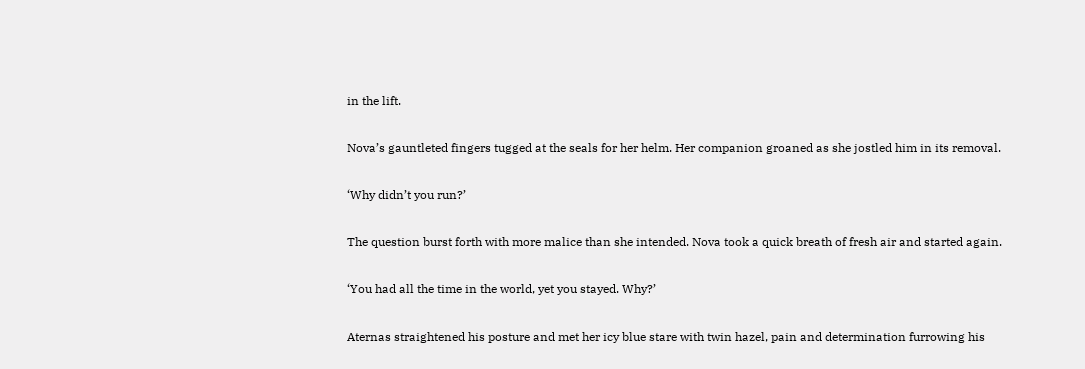in the lift.

Nova’s gauntleted fingers tugged at the seals for her helm. Her companion groaned as she jostled him in its removal.

‘Why didn’t you run?’

The question burst forth with more malice than she intended. Nova took a quick breath of fresh air and started again.

‘You had all the time in the world, yet you stayed. Why?’

Aternas straightened his posture and met her icy blue stare with twin hazel, pain and determination furrowing his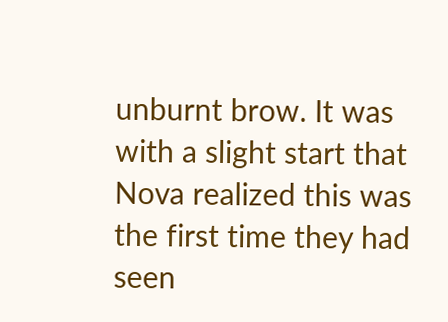unburnt brow. It was with a slight start that Nova realized this was the first time they had seen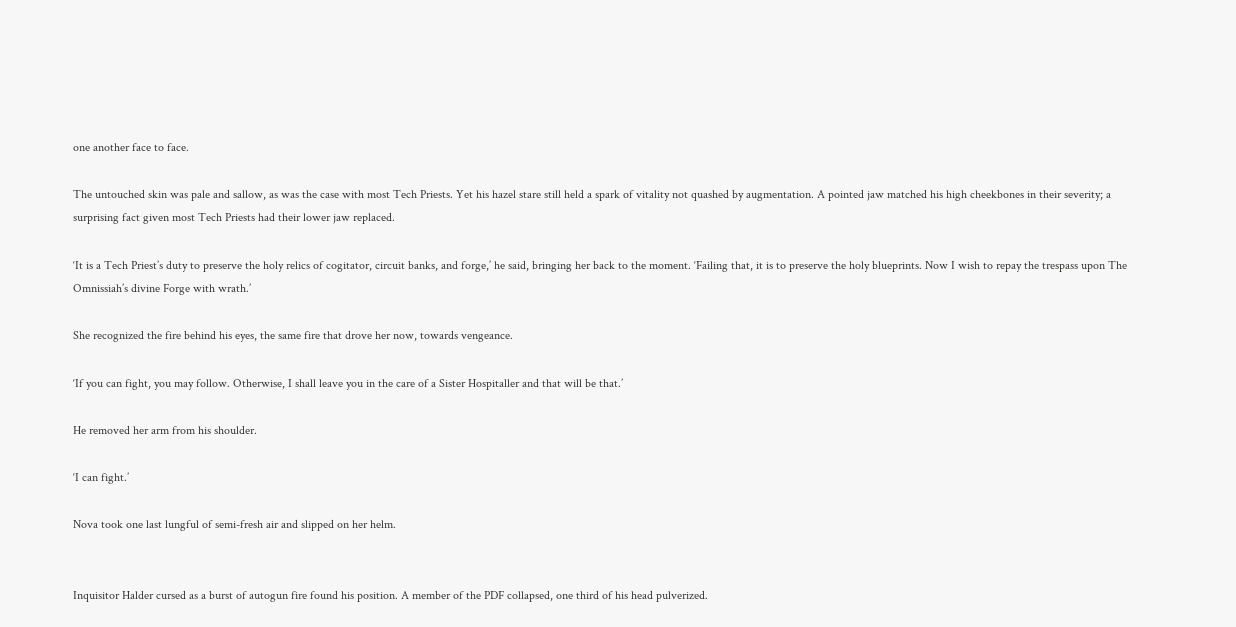one another face to face.

The untouched skin was pale and sallow, as was the case with most Tech Priests. Yet his hazel stare still held a spark of vitality not quashed by augmentation. A pointed jaw matched his high cheekbones in their severity; a surprising fact given most Tech Priests had their lower jaw replaced.

‘It is a Tech Priest’s duty to preserve the holy relics of cogitator, circuit banks, and forge,’ he said, bringing her back to the moment. ‘Failing that, it is to preserve the holy blueprints. Now I wish to repay the trespass upon The Omnissiah’s divine Forge with wrath.’

She recognized the fire behind his eyes, the same fire that drove her now, towards vengeance.

‘If you can fight, you may follow. Otherwise, I shall leave you in the care of a Sister Hospitaller and that will be that.’

He removed her arm from his shoulder.

‘I can fight.’

Nova took one last lungful of semi-fresh air and slipped on her helm.


Inquisitor Halder cursed as a burst of autogun fire found his position. A member of the PDF collapsed, one third of his head pulverized.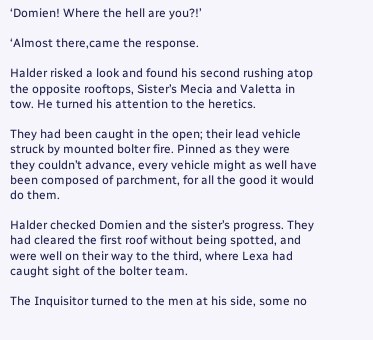‘Domien! Where the hell are you?!’

‘Almost there,came the response.

Halder risked a look and found his second rushing atop the opposite rooftops, Sister’s Mecia and Valetta in tow. He turned his attention to the heretics.

They had been caught in the open; their lead vehicle struck by mounted bolter fire. Pinned as they were they couldn’t advance, every vehicle might as well have been composed of parchment, for all the good it would do them.

Halder checked Domien and the sister’s progress. They had cleared the first roof without being spotted, and were well on their way to the third, where Lexa had caught sight of the bolter team.

The Inquisitor turned to the men at his side, some no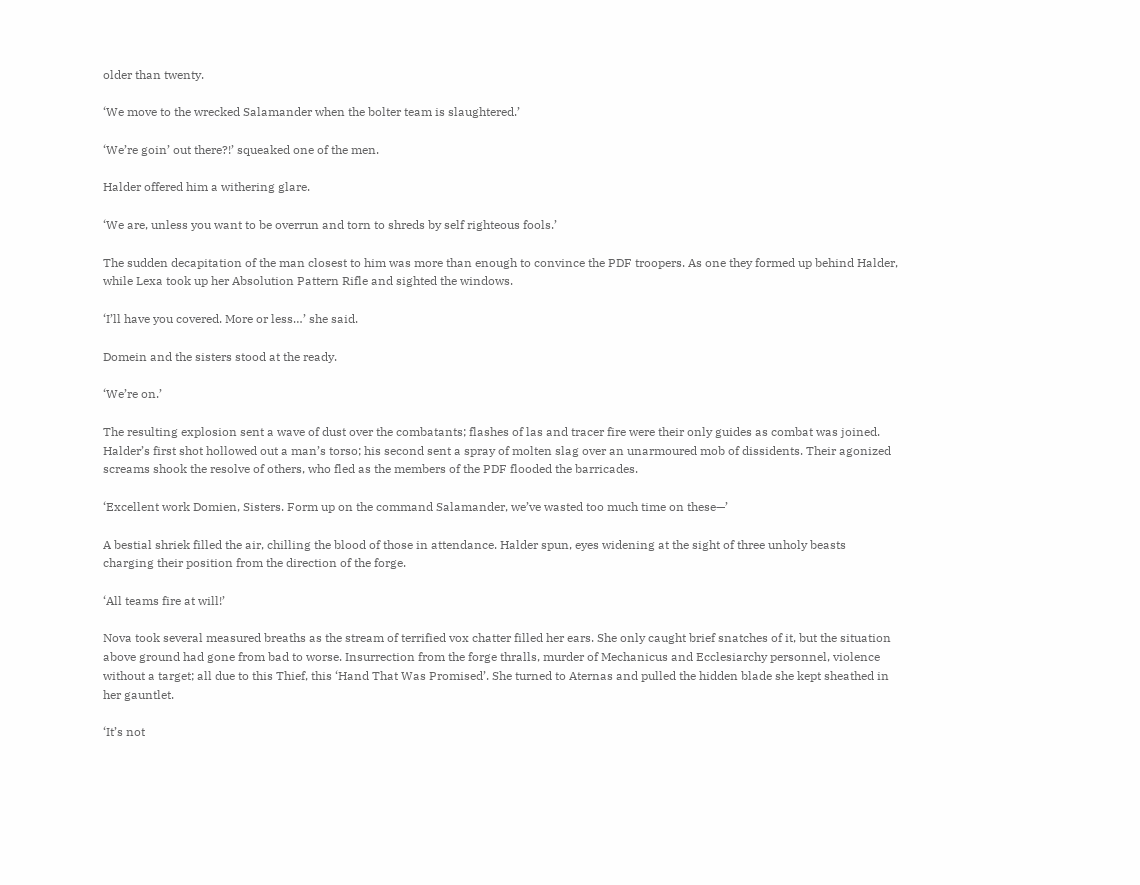older than twenty.

‘We move to the wrecked Salamander when the bolter team is slaughtered.’

‘We’re goin’ out there?!’ squeaked one of the men.

Halder offered him a withering glare.

‘We are, unless you want to be overrun and torn to shreds by self righteous fools.’

The sudden decapitation of the man closest to him was more than enough to convince the PDF troopers. As one they formed up behind Halder, while Lexa took up her Absolution Pattern Rifle and sighted the windows.

‘I’ll have you covered. More or less…’ she said.

Domein and the sisters stood at the ready.

‘We’re on.’

The resulting explosion sent a wave of dust over the combatants; flashes of las and tracer fire were their only guides as combat was joined. Halder’s first shot hollowed out a man’s torso; his second sent a spray of molten slag over an unarmoured mob of dissidents. Their agonized screams shook the resolve of others, who fled as the members of the PDF flooded the barricades.

‘Excellent work Domien, Sisters. Form up on the command Salamander, we’ve wasted too much time on these—’

A bestial shriek filled the air, chilling the blood of those in attendance. Halder spun, eyes widening at the sight of three unholy beasts charging their position from the direction of the forge.

‘All teams fire at will!’

Nova took several measured breaths as the stream of terrified vox chatter filled her ears. She only caught brief snatches of it, but the situation above ground had gone from bad to worse. Insurrection from the forge thralls, murder of Mechanicus and Ecclesiarchy personnel, violence without a target; all due to this Thief, this ‘Hand That Was Promised’. She turned to Aternas and pulled the hidden blade she kept sheathed in her gauntlet.

‘It’s not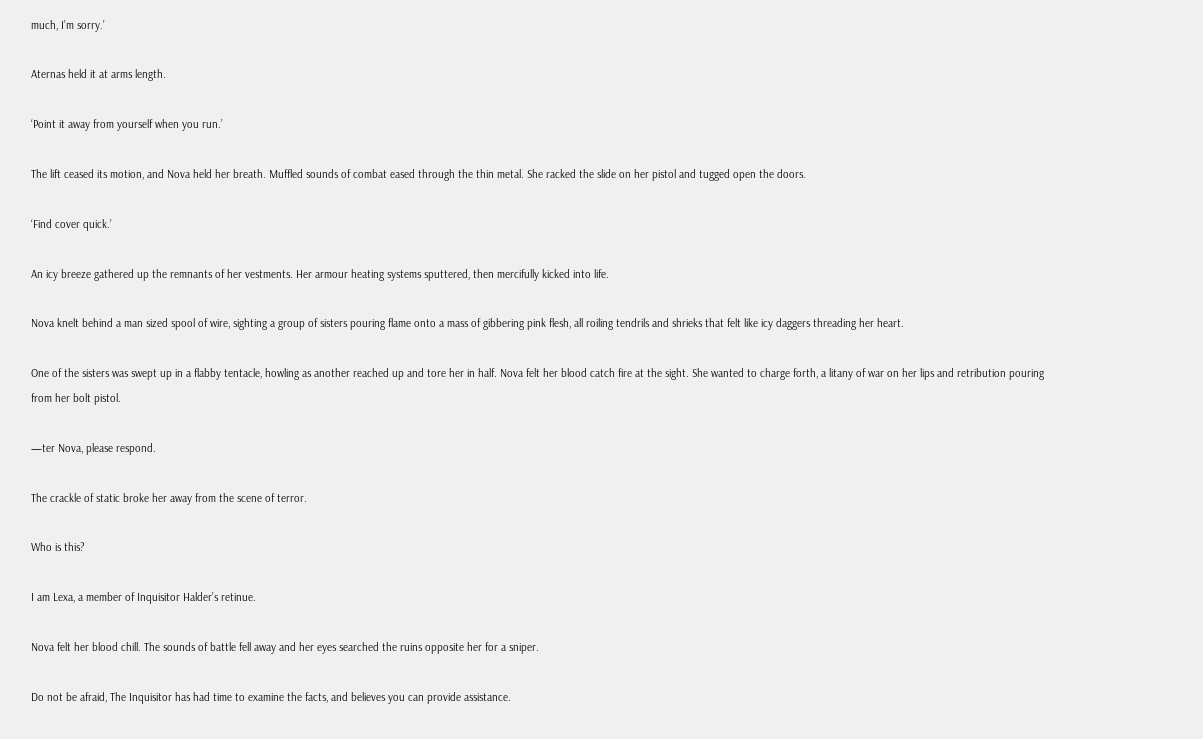much, I’m sorry.’

Aternas held it at arms length.

‘Point it away from yourself when you run.’

The lift ceased its motion, and Nova held her breath. Muffled sounds of combat eased through the thin metal. She racked the slide on her pistol and tugged open the doors.

‘Find cover quick.’

An icy breeze gathered up the remnants of her vestments. Her armour heating systems sputtered, then mercifully kicked into life.

Nova knelt behind a man sized spool of wire, sighting a group of sisters pouring flame onto a mass of gibbering pink flesh, all roiling tendrils and shrieks that felt like icy daggers threading her heart.

One of the sisters was swept up in a flabby tentacle, howling as another reached up and tore her in half. Nova felt her blood catch fire at the sight. She wanted to charge forth, a litany of war on her lips and retribution pouring from her bolt pistol.

—ter Nova, please respond.

The crackle of static broke her away from the scene of terror.

Who is this?

I am Lexa, a member of Inquisitor Halder’s retinue.

Nova felt her blood chill. The sounds of battle fell away and her eyes searched the ruins opposite her for a sniper.

Do not be afraid, The Inquisitor has had time to examine the facts, and believes you can provide assistance.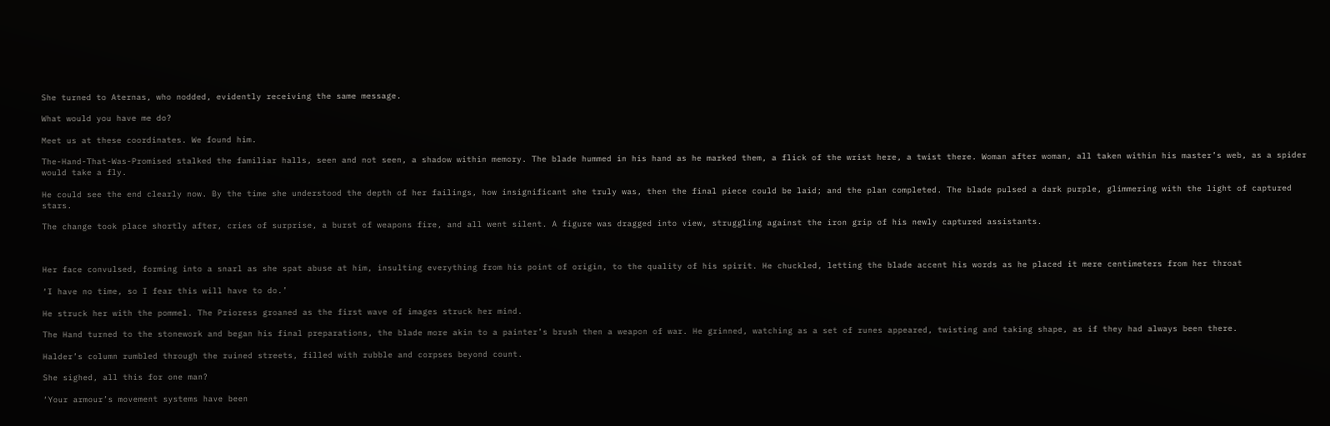She turned to Aternas, who nodded, evidently receiving the same message.

What would you have me do?

Meet us at these coordinates. We found him.

The-Hand-That-Was-Promised stalked the familiar halls, seen and not seen, a shadow within memory. The blade hummed in his hand as he marked them, a flick of the wrist here, a twist there. Woman after woman, all taken within his master’s web, as a spider would take a fly.

He could see the end clearly now. By the time she understood the depth of her failings, how insignificant she truly was, then the final piece could be laid; and the plan completed. The blade pulsed a dark purple, glimmering with the light of captured stars.

The change took place shortly after, cries of surprise, a burst of weapons fire, and all went silent. A figure was dragged into view, struggling against the iron grip of his newly captured assistants.



Her face convulsed, forming into a snarl as she spat abuse at him, insulting everything from his point of origin, to the quality of his spirit. He chuckled, letting the blade accent his words as he placed it mere centimeters from her throat

‘I have no time, so I fear this will have to do.’

He struck her with the pommel. The Prioress groaned as the first wave of images struck her mind.

The Hand turned to the stonework and began his final preparations, the blade more akin to a painter’s brush then a weapon of war. He grinned, watching as a set of runes appeared, twisting and taking shape, as if they had always been there.

Halder’s column rumbled through the ruined streets, filled with rubble and corpses beyond count.

She sighed, all this for one man?

‘Your armour’s movement systems have been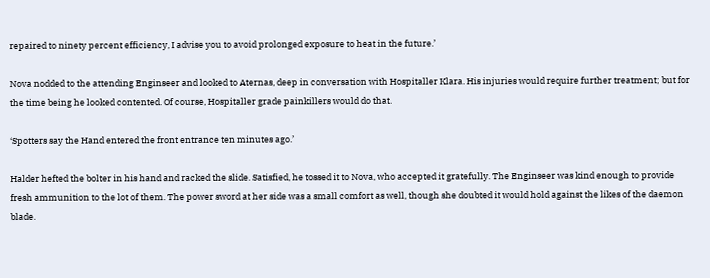repaired to ninety percent efficiency, I advise you to avoid prolonged exposure to heat in the future.’

Nova nodded to the attending Enginseer and looked to Aternas, deep in conversation with Hospitaller Klara. His injuries would require further treatment; but for the time being he looked contented. Of course, Hospitaller grade painkillers would do that.

‘Spotters say the Hand entered the front entrance ten minutes ago.’

Halder hefted the bolter in his hand and racked the slide. Satisfied, he tossed it to Nova, who accepted it gratefully. The Enginseer was kind enough to provide fresh ammunition to the lot of them. The power sword at her side was a small comfort as well, though she doubted it would hold against the likes of the daemon blade.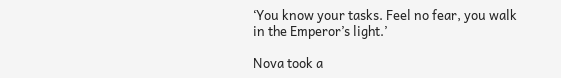‘You know your tasks. Feel no fear, you walk in the Emperor’s light.’

Nova took a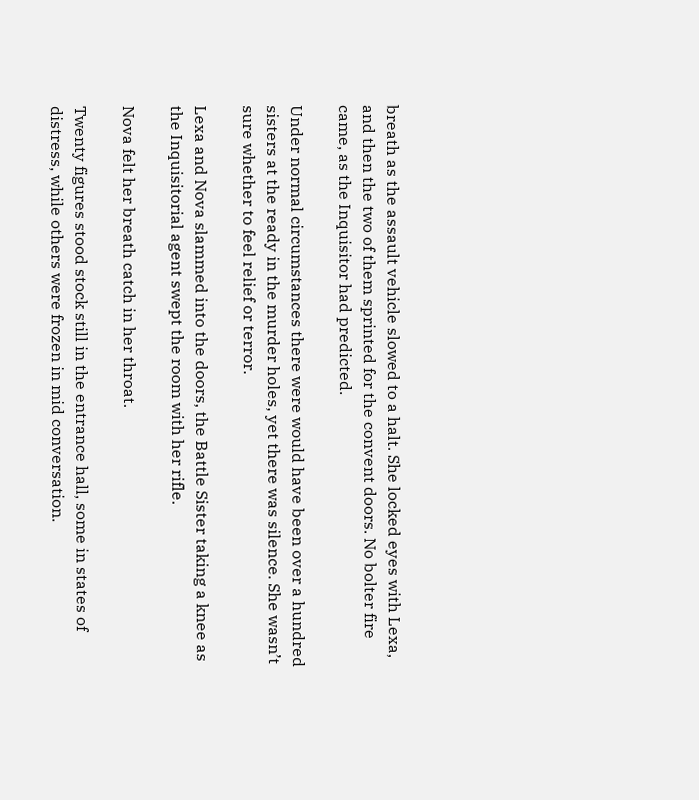breath as the assault vehicle slowed to a halt. She locked eyes with Lexa, and then the two of them sprinted for the convent doors. No bolter fire came, as the Inquisitor had predicted.

Under normal circumstances there were would have been over a hundred sisters at the ready in the murder holes, yet there was silence. She wasn’t sure whether to feel relief or terror.

Lexa and Nova slammed into the doors, the Battle Sister taking a knee as the Inquisitorial agent swept the room with her rifle.

Nova felt her breath catch in her throat.

Twenty figures stood stock still in the entrance hall, some in states of distress, while others were frozen in mid conversation.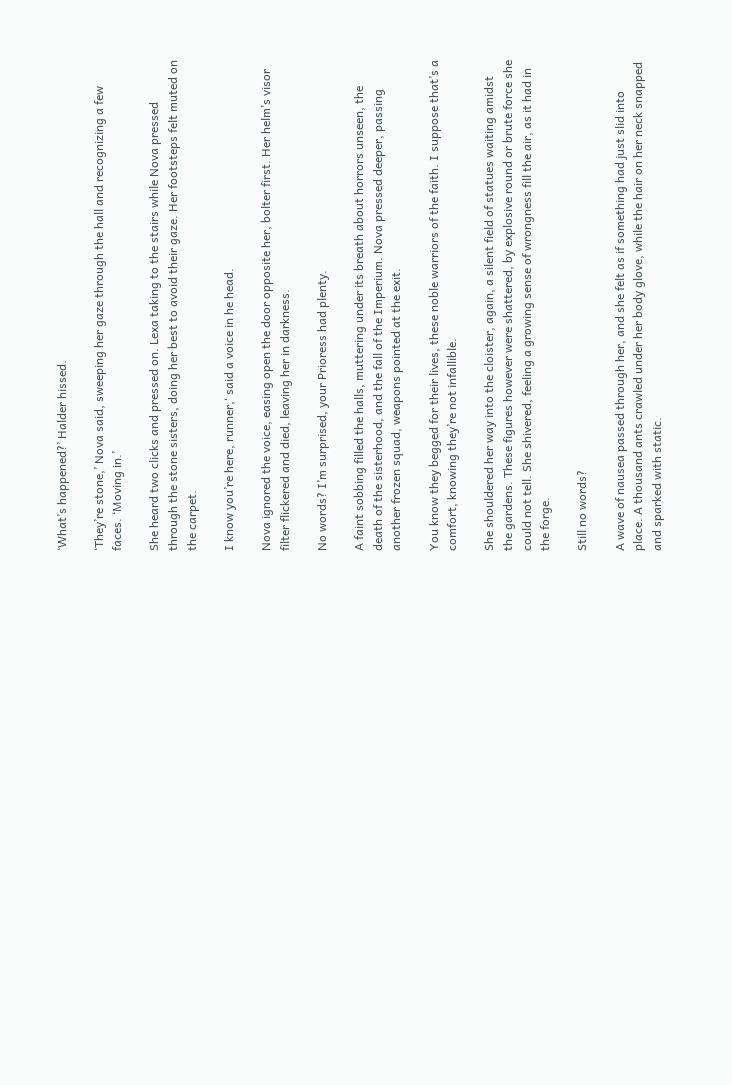‘What’s happened?’ Halder hissed.

‘They’re stone,’ Nova said, sweeping her gaze through the hall and recognizing a few faces. ‘Moving in.’

She heard two clicks and pressed on. Lexa taking to the stairs while Nova pressed through the stone sisters, doing her best to avoid their gaze. Her footsteps felt muted on the carpet.

I know you’re here, runner,‘ said a voice in he head.

Nova ignored the voice, easing open the door opposite her, bolter first. Her helm’s visor filter flickered and died, leaving her in darkness.

No words? I’m surprised, your Prioress had plenty.

A faint sobbing filled the halls, muttering under its breath about horrors unseen, the death of the sisterhood, and the fall of the Imperium. Nova pressed deeper, passing another frozen squad, weapons pointed at the exit.

You know they begged for their lives, these noble warriors of the faith. I suppose that’s a comfort, knowing they’re not infallible.

She shouldered her way into the cloister, again, a silent field of statues waiting amidst the gardens. These figures however were shattered, by explosive round or brute force she could not tell. She shivered, feeling a growing sense of wrongness fill the air, as it had in the forge.

Still no words?

A wave of nausea passed through her, and she felt as if something had just slid into place. A thousand ants crawled under her body glove, while the hair on her neck snapped and sparked with static.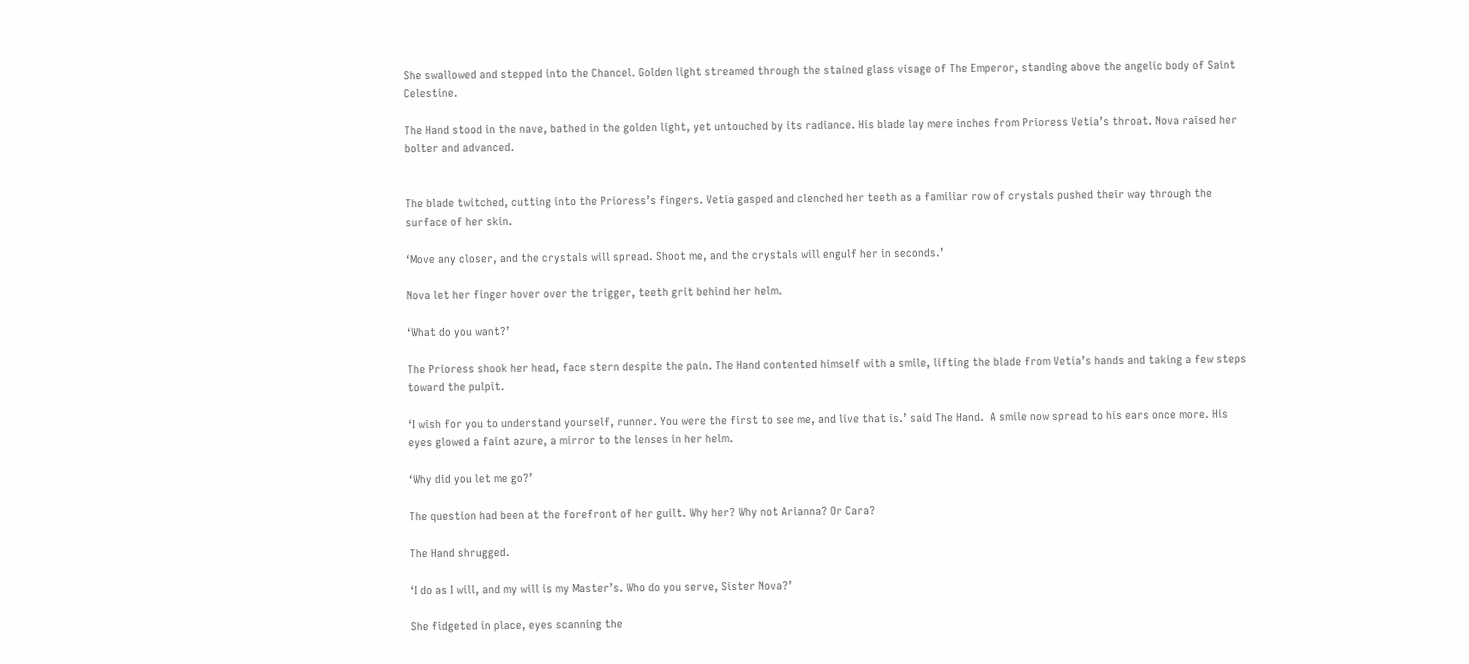She swallowed and stepped into the Chancel. Golden light streamed through the stained glass visage of The Emperor, standing above the angelic body of Saint Celestine.

The Hand stood in the nave, bathed in the golden light, yet untouched by its radiance. His blade lay mere inches from Prioress Vetia’s throat. Nova raised her bolter and advanced.


The blade twitched, cutting into the Prioress’s fingers. Vetia gasped and clenched her teeth as a familiar row of crystals pushed their way through the surface of her skin.

‘Move any closer, and the crystals will spread. Shoot me, and the crystals will engulf her in seconds.’

Nova let her finger hover over the trigger, teeth grit behind her helm.

‘What do you want?’

The Prioress shook her head, face stern despite the pain. The Hand contented himself with a smile, lifting the blade from Vetia’s hands and taking a few steps toward the pulpit.

‘I wish for you to understand yourself, runner. You were the first to see me, and live that is.’ said The Hand.  A smile now spread to his ears once more. His eyes glowed a faint azure, a mirror to the lenses in her helm.

‘Why did you let me go?’

The question had been at the forefront of her guilt. Why her? Why not Arianna? Or Cara?

The Hand shrugged.

‘I do as I will, and my will is my Master’s. Who do you serve, Sister Nova?’

She fidgeted in place, eyes scanning the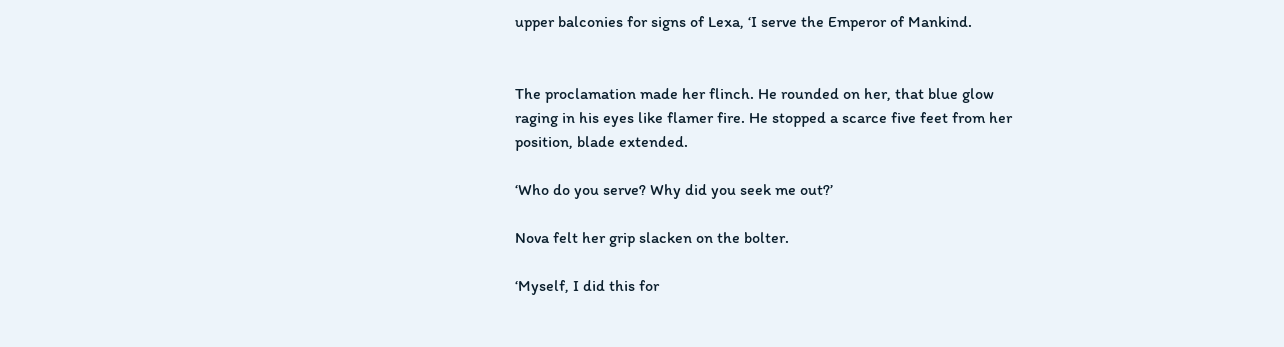upper balconies for signs of Lexa, ‘I serve the Emperor of Mankind.


The proclamation made her flinch. He rounded on her, that blue glow raging in his eyes like flamer fire. He stopped a scarce five feet from her position, blade extended.

‘Who do you serve? Why did you seek me out?’

Nova felt her grip slacken on the bolter.

‘Myself, I did this for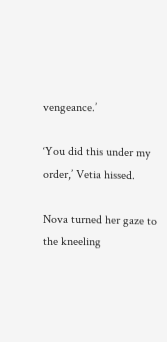vengeance.’

‘You did this under my order,’ Vetia hissed.

Nova turned her gaze to the kneeling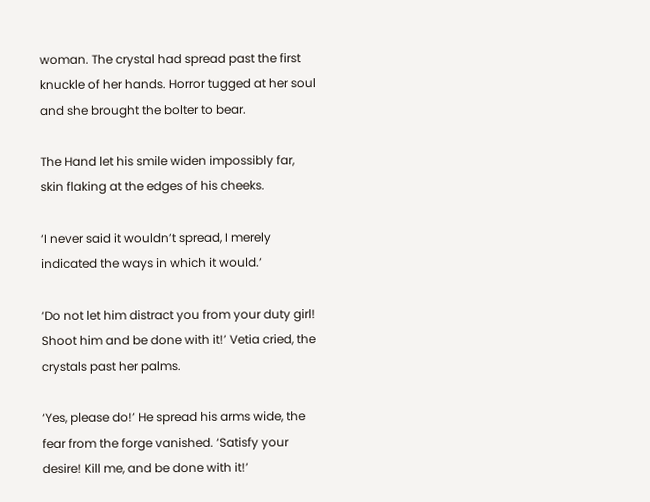woman. The crystal had spread past the first knuckle of her hands. Horror tugged at her soul and she brought the bolter to bear.

The Hand let his smile widen impossibly far, skin flaking at the edges of his cheeks.

‘I never said it wouldn’t spread, I merely indicated the ways in which it would.’

‘Do not let him distract you from your duty girl! Shoot him and be done with it!’ Vetia cried, the crystals past her palms.

‘Yes, please do!’ He spread his arms wide, the fear from the forge vanished. ‘Satisfy your desire! Kill me, and be done with it!’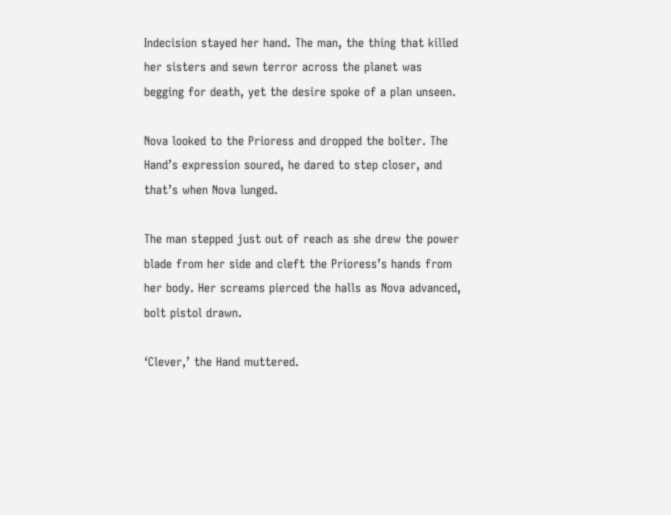Indecision stayed her hand. The man, the thing that killed her sisters and sewn terror across the planet was begging for death, yet the desire spoke of a plan unseen.

Nova looked to the Prioress and dropped the bolter. The Hand’s expression soured, he dared to step closer, and that’s when Nova lunged.

The man stepped just out of reach as she drew the power blade from her side and cleft the Prioress’s hands from her body. Her screams pierced the halls as Nova advanced, bolt pistol drawn.

‘Clever,’ the Hand muttered.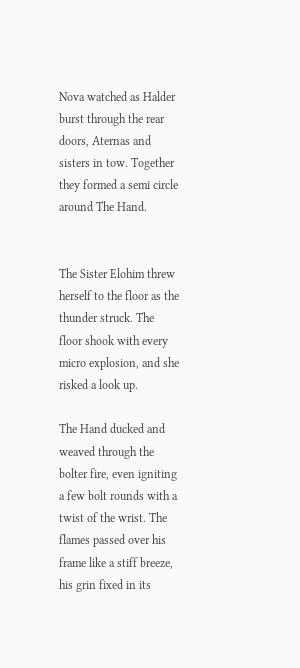Nova watched as Halder burst through the rear doors, Aternas and sisters in tow. Together they formed a semi circle around The Hand.


The Sister Elohim threw herself to the floor as the thunder struck. The floor shook with every micro explosion, and she risked a look up.

The Hand ducked and weaved through the bolter fire, even igniting a few bolt rounds with a twist of the wrist. The flames passed over his frame like a stiff breeze, his grin fixed in its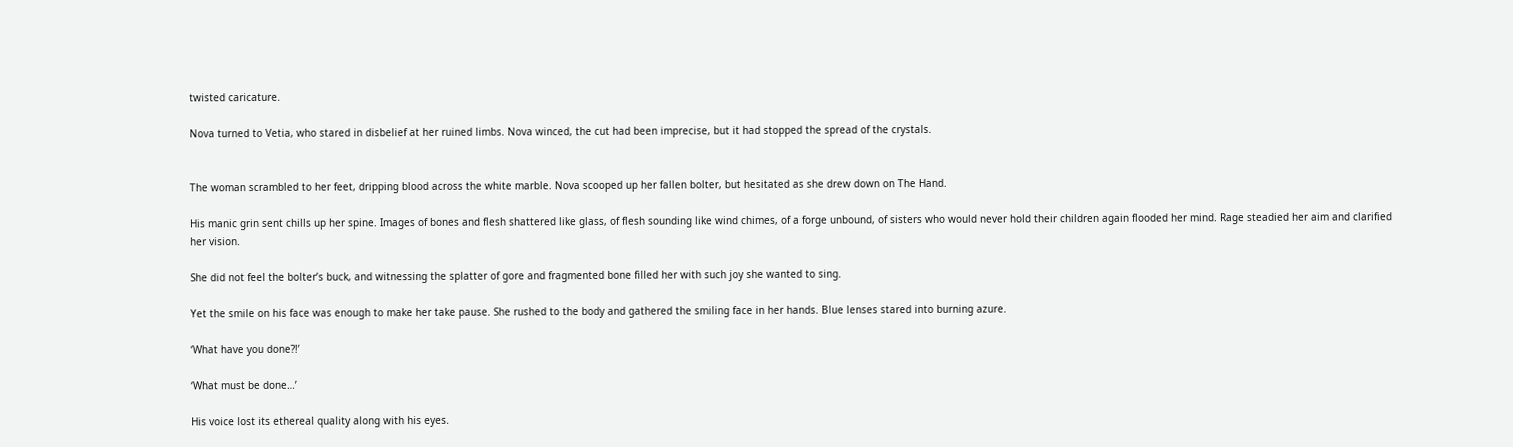twisted caricature.

Nova turned to Vetia, who stared in disbelief at her ruined limbs. Nova winced, the cut had been imprecise, but it had stopped the spread of the crystals.


The woman scrambled to her feet, dripping blood across the white marble. Nova scooped up her fallen bolter, but hesitated as she drew down on The Hand.

His manic grin sent chills up her spine. Images of bones and flesh shattered like glass, of flesh sounding like wind chimes, of a forge unbound, of sisters who would never hold their children again flooded her mind. Rage steadied her aim and clarified her vision.

She did not feel the bolter’s buck, and witnessing the splatter of gore and fragmented bone filled her with such joy she wanted to sing.

Yet the smile on his face was enough to make her take pause. She rushed to the body and gathered the smiling face in her hands. Blue lenses stared into burning azure.

‘What have you done?!’

‘What must be done…’

His voice lost its ethereal quality along with his eyes.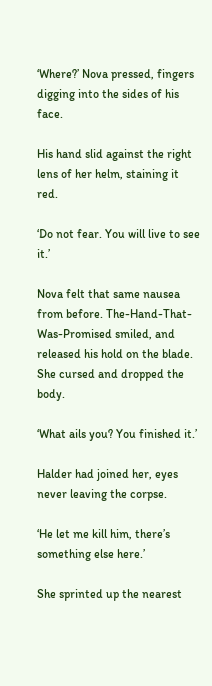‘Where?’ Nova pressed, fingers digging into the sides of his face.

His hand slid against the right lens of her helm, staining it red.

‘Do not fear. You will live to see it.’

Nova felt that same nausea from before. The-Hand-That-Was-Promised smiled, and released his hold on the blade. She cursed and dropped the body.

‘What ails you? You finished it.’

Halder had joined her, eyes never leaving the corpse.

‘He let me kill him, there’s something else here.’

She sprinted up the nearest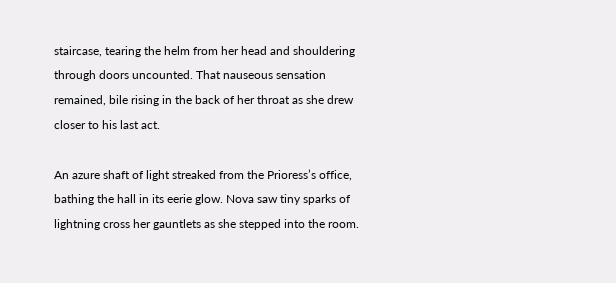staircase, tearing the helm from her head and shouldering through doors uncounted. That nauseous sensation remained, bile rising in the back of her throat as she drew closer to his last act.

An azure shaft of light streaked from the Prioress’s office, bathing the hall in its eerie glow. Nova saw tiny sparks of lightning cross her gauntlets as she stepped into the room.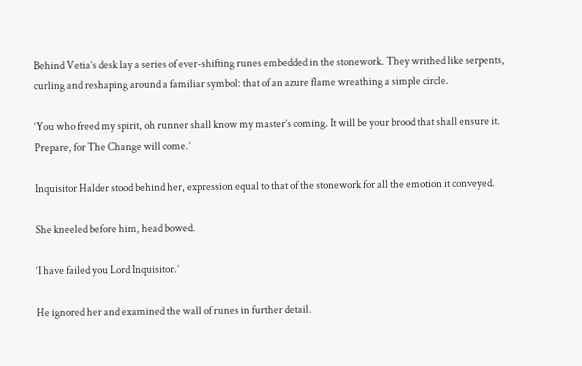Behind Vetia’s desk lay a series of ever-shifting runes embedded in the stonework. They writhed like serpents, curling and reshaping around a familiar symbol: that of an azure flame wreathing a simple circle.

‘You who freed my spirit, oh runner shall know my master’s coming. It will be your brood that shall ensure it. Prepare, for The Change will come.’

Inquisitor Halder stood behind her, expression equal to that of the stonework for all the emotion it conveyed.

She kneeled before him, head bowed.

‘I have failed you Lord Inquisitor.’

He ignored her and examined the wall of runes in further detail.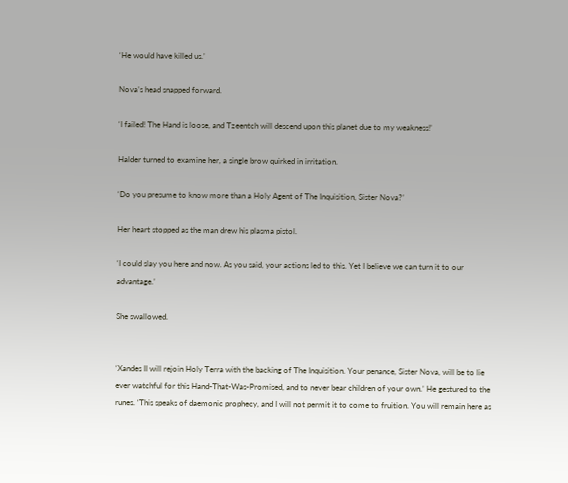‘He would have killed us.’

Nova’s head snapped forward.

‘I failed! The Hand is loose, and Tzeentch will descend upon this planet due to my weakness!’

Halder turned to examine her, a single brow quirked in irritation.

‘Do you presume to know more than a Holy Agent of The Inquisition, Sister Nova?’

Her heart stopped as the man drew his plasma pistol.

‘I could slay you here and now. As you said, your actions led to this. Yet I believe we can turn it to our advantage.’

She swallowed.


‘Xandes II will rejoin Holy Terra with the backing of The Inquisition. Your penance, Sister Nova, will be to lie ever watchful for this Hand-That-Was-Promised, and to never bear children of your own.’ He gestured to the runes. ‘This speaks of daemonic prophecy, and I will not permit it to come to fruition. You will remain here as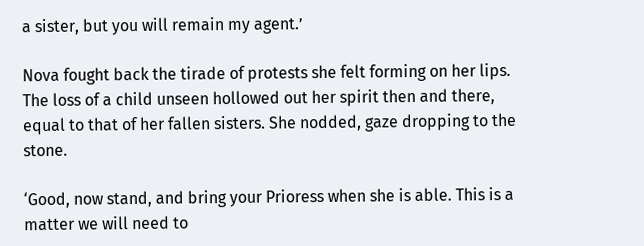a sister, but you will remain my agent.’

Nova fought back the tirade of protests she felt forming on her lips. The loss of a child unseen hollowed out her spirit then and there, equal to that of her fallen sisters. She nodded, gaze dropping to the stone.

‘Good, now stand, and bring your Prioress when she is able. This is a matter we will need to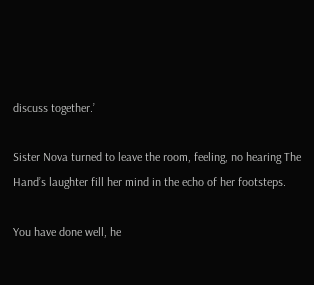discuss together.’

Sister Nova turned to leave the room, feeling, no hearing The Hand’s laughter fill her mind in the echo of her footsteps.

You have done well, he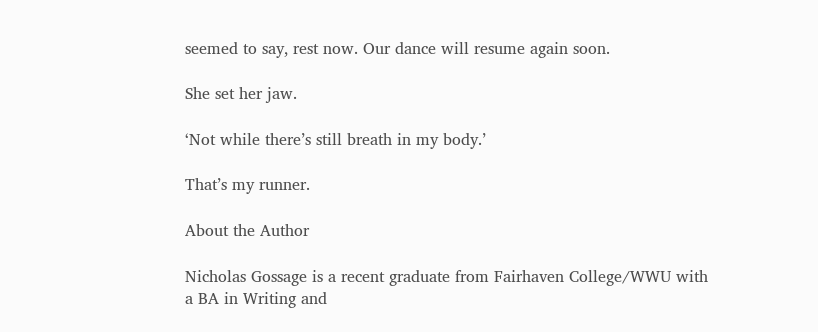seemed to say, rest now. Our dance will resume again soon.

She set her jaw.

‘Not while there’s still breath in my body.’

That’s my runner.

About the Author

Nicholas Gossage is a recent graduate from Fairhaven College/WWU with a BA in Writing and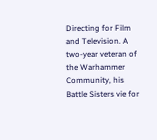Directing for Film and Television. A two-year veteran of the Warhammer Community, his Battle Sisters vie for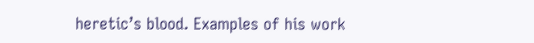heretic’s blood. Examples of his work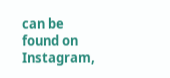can be found on Instagram,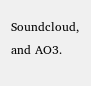Soundcloud, and AO3.